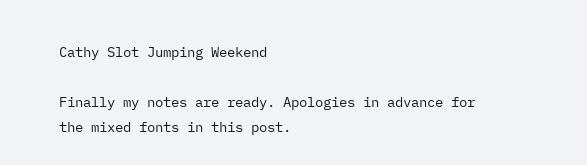Cathy Slot Jumping Weekend

Finally my notes are ready. Apologies in advance for the mixed fonts in this post.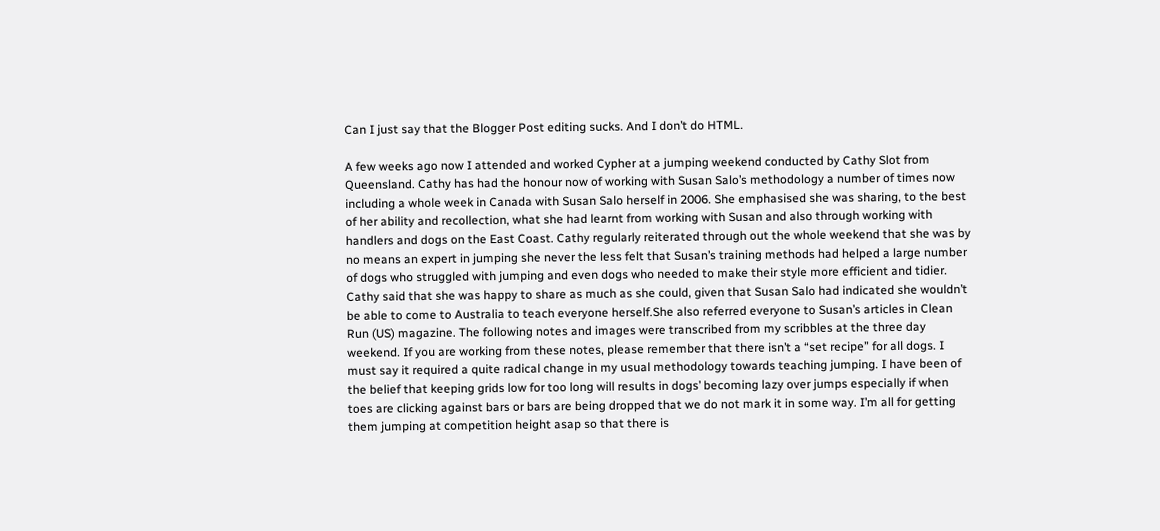Can I just say that the Blogger Post editing sucks. And I don’t do HTML.

A few weeks ago now I attended and worked Cypher at a jumping weekend conducted by Cathy Slot from Queensland. Cathy has had the honour now of working with Susan Salo’s methodology a number of times now including a whole week in Canada with Susan Salo herself in 2006. She emphasised she was sharing, to the best of her ability and recollection, what she had learnt from working with Susan and also through working with handlers and dogs on the East Coast. Cathy regularly reiterated through out the whole weekend that she was by no means an expert in jumping she never the less felt that Susan’s training methods had helped a large number of dogs who struggled with jumping and even dogs who needed to make their style more efficient and tidier. Cathy said that she was happy to share as much as she could, given that Susan Salo had indicated she wouldn’t be able to come to Australia to teach everyone herself.She also referred everyone to Susan’s articles in Clean Run (US) magazine. The following notes and images were transcribed from my scribbles at the three day weekend. If you are working from these notes, please remember that there isn’t a “set recipe” for all dogs. I must say it required a quite radical change in my usual methodology towards teaching jumping. I have been of the belief that keeping grids low for too long will results in dogs’ becoming lazy over jumps especially if when toes are clicking against bars or bars are being dropped that we do not mark it in some way. I’m all for getting them jumping at competition height asap so that there is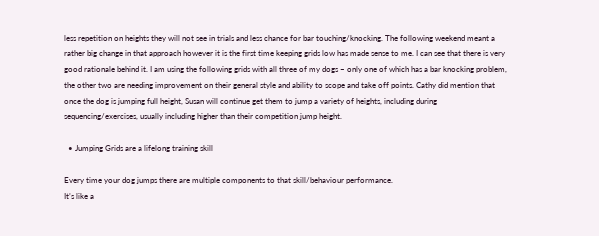less repetition on heights they will not see in trials and less chance for bar touching/knocking. The following weekend meant a rather big change in that approach however it is the first time keeping grids low has made sense to me. I can see that there is very good rationale behind it. I am using the following grids with all three of my dogs – only one of which has a bar knocking problem, the other two are needing improvement on their general style and ability to scope and take off points. Cathy did mention that once the dog is jumping full height, Susan will continue get them to jump a variety of heights, including during sequencing/exercises, usually including higher than their competition jump height.

  • Jumping Grids are a lifelong training skill

Every time your dog jumps there are multiple components to that skill/behaviour performance.
It’s like a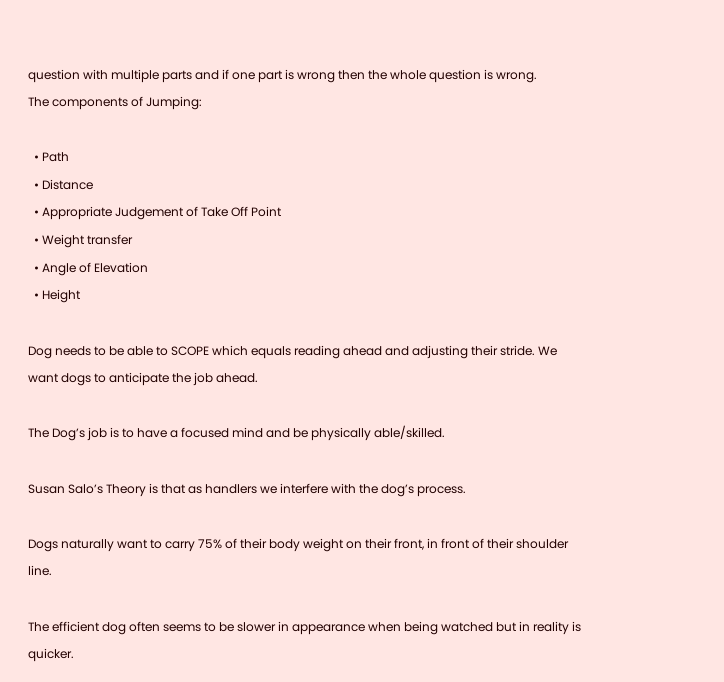question with multiple parts and if one part is wrong then the whole question is wrong.
The components of Jumping:

  • Path
  • Distance
  • Appropriate Judgement of Take Off Point
  • Weight transfer
  • Angle of Elevation
  • Height

Dog needs to be able to SCOPE which equals reading ahead and adjusting their stride. We want dogs to anticipate the job ahead.

The Dog’s job is to have a focused mind and be physically able/skilled.

Susan Salo’s Theory is that as handlers we interfere with the dog’s process.

Dogs naturally want to carry 75% of their body weight on their front, in front of their shoulder line.

The efficient dog often seems to be slower in appearance when being watched but in reality is quicker.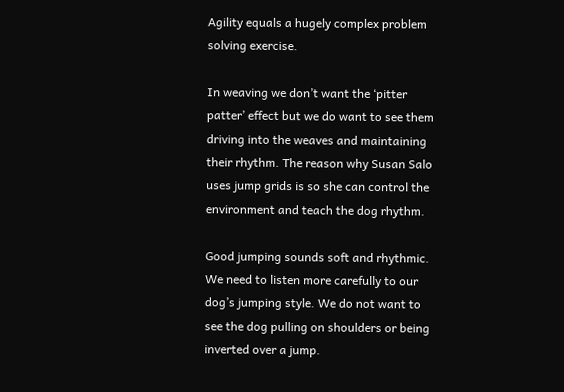Agility equals a hugely complex problem solving exercise.

In weaving we don’t want the ‘pitter patter’ effect but we do want to see them driving into the weaves and maintaining their rhythm. The reason why Susan Salo uses jump grids is so she can control the environment and teach the dog rhythm.

Good jumping sounds soft and rhythmic. We need to listen more carefully to our dog’s jumping style. We do not want to see the dog pulling on shoulders or being inverted over a jump.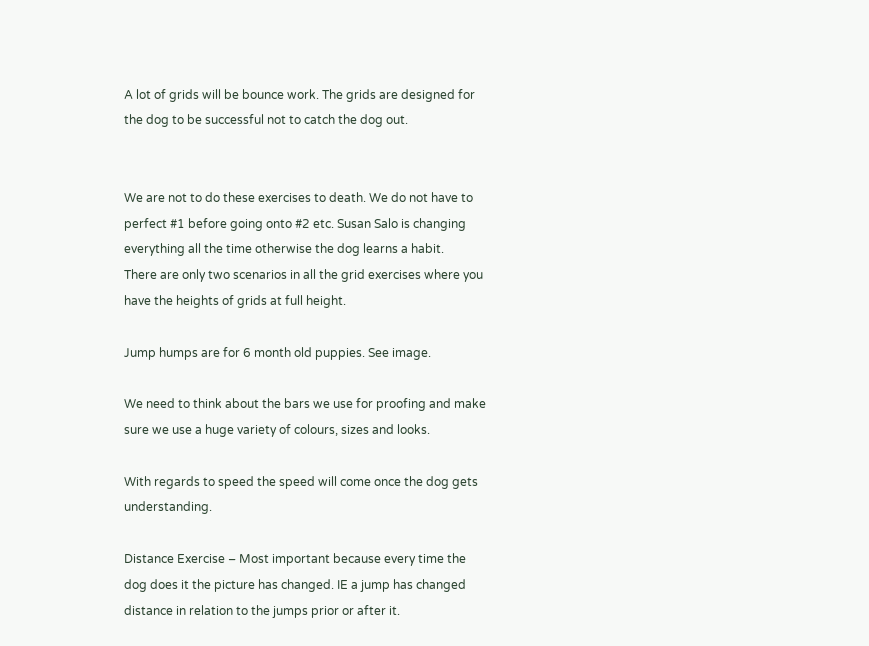A lot of grids will be bounce work. The grids are designed for the dog to be successful not to catch the dog out.


We are not to do these exercises to death. We do not have to perfect #1 before going onto #2 etc. Susan Salo is changing everything all the time otherwise the dog learns a habit.
There are only two scenarios in all the grid exercises where you have the heights of grids at full height.

Jump humps are for 6 month old puppies. See image.

We need to think about the bars we use for proofing and make sure we use a huge variety of colours, sizes and looks.

With regards to speed the speed will come once the dog gets understanding.

Distance Exercise – Most important because every time the dog does it the picture has changed. IE a jump has changed distance in relation to the jumps prior or after it.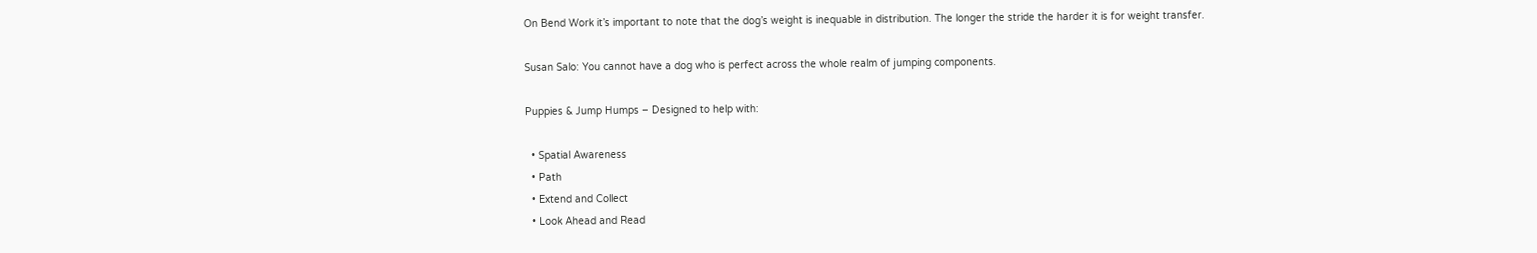On Bend Work it’s important to note that the dog’s weight is inequable in distribution. The longer the stride the harder it is for weight transfer.

Susan Salo: You cannot have a dog who is perfect across the whole realm of jumping components.

Puppies & Jump Humps – Designed to help with:

  • Spatial Awareness
  • Path
  • Extend and Collect
  • Look Ahead and Read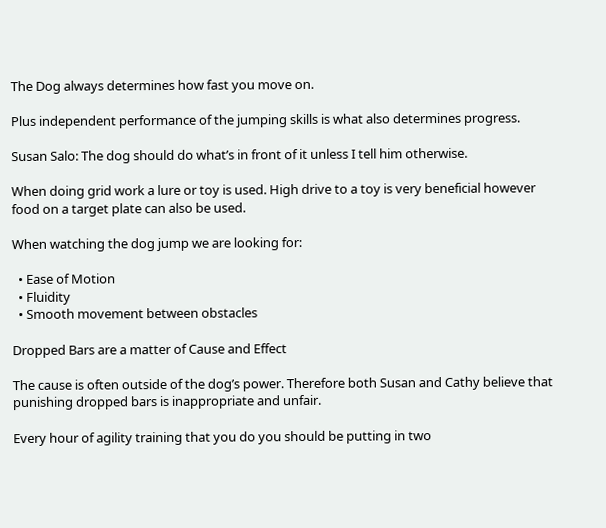The Dog always determines how fast you move on.

Plus independent performance of the jumping skills is what also determines progress.

Susan Salo: The dog should do what’s in front of it unless I tell him otherwise.

When doing grid work a lure or toy is used. High drive to a toy is very beneficial however food on a target plate can also be used.

When watching the dog jump we are looking for:

  • Ease of Motion
  • Fluidity
  • Smooth movement between obstacles

Dropped Bars are a matter of Cause and Effect

The cause is often outside of the dog’s power. Therefore both Susan and Cathy believe that punishing dropped bars is inappropriate and unfair.

Every hour of agility training that you do you should be putting in two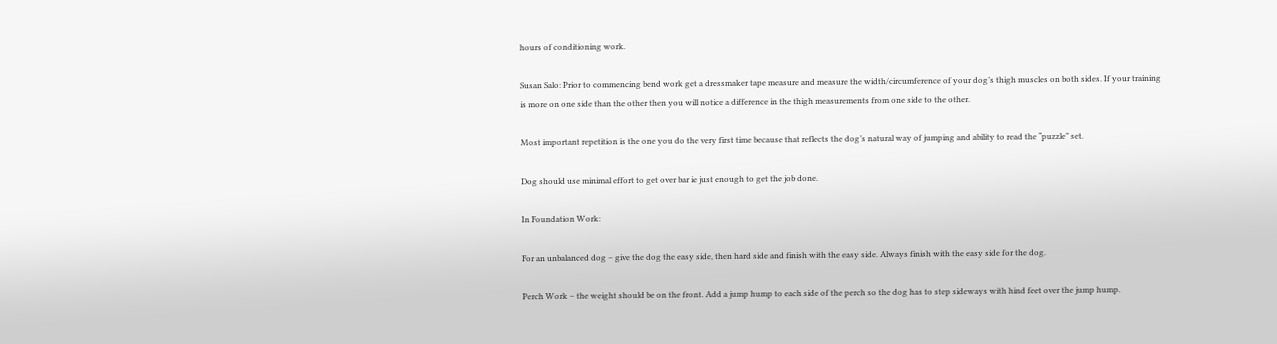hours of conditioning work.

Susan Salo: Prior to commencing bend work get a dressmaker tape measure and measure the width/circumference of your dog’s thigh muscles on both sides. If your training is more on one side than the other then you will notice a difference in the thigh measurements from one side to the other.

Most important repetition is the one you do the very first time because that reflects the dog’s natural way of jumping and ability to read the “puzzle” set.

Dog should use minimal effort to get over bar ie just enough to get the job done.

In Foundation Work:

For an unbalanced dog – give the dog the easy side, then hard side and finish with the easy side. Always finish with the easy side for the dog.

Perch Work – the weight should be on the front. Add a jump hump to each side of the perch so the dog has to step sideways with hind feet over the jump hump.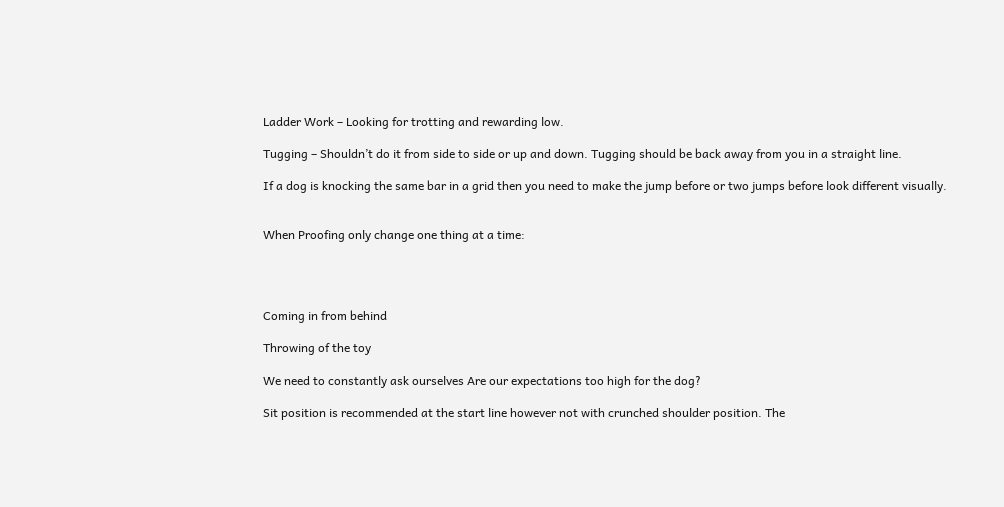Ladder Work – Looking for trotting and rewarding low.

Tugging – Shouldn’t do it from side to side or up and down. Tugging should be back away from you in a straight line.

If a dog is knocking the same bar in a grid then you need to make the jump before or two jumps before look different visually.


When Proofing only change one thing at a time:




Coming in from behind

Throwing of the toy

We need to constantly ask ourselves Are our expectations too high for the dog?

Sit position is recommended at the start line however not with crunched shoulder position. The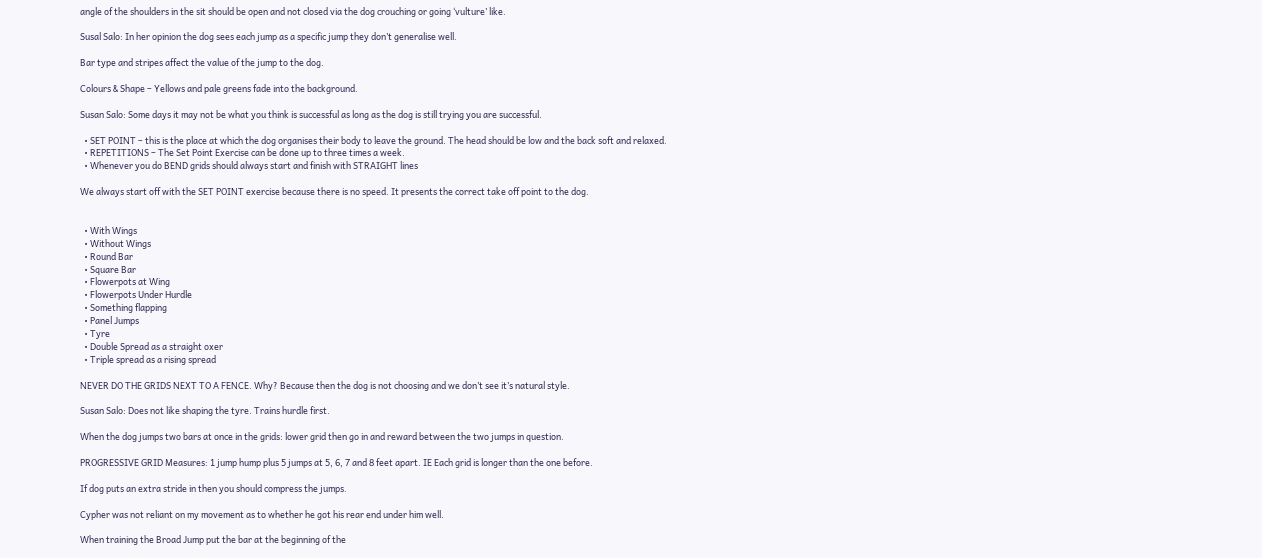angle of the shoulders in the sit should be open and not closed via the dog crouching or going ‘vulture’ like.

Susal Salo: In her opinion the dog sees each jump as a specific jump they don’t generalise well.

Bar type and stripes affect the value of the jump to the dog.

Colours & Shape – Yellows and pale greens fade into the background.

Susan Salo: Some days it may not be what you think is successful as long as the dog is still trying you are successful.

  • SET POINT – this is the place at which the dog organises their body to leave the ground. The head should be low and the back soft and relaxed.
  • REPETITIONS – The Set Point Exercise can be done up to three times a week.
  • Whenever you do BEND grids should always start and finish with STRAIGHT lines

We always start off with the SET POINT exercise because there is no speed. It presents the correct take off point to the dog.


  • With Wings
  • Without Wings
  • Round Bar
  • Square Bar
  • Flowerpots at Wing
  • Flowerpots Under Hurdle
  • Something flapping
  • Panel Jumps
  • Tyre
  • Double Spread as a straight oxer
  • Triple spread as a rising spread

NEVER DO THE GRIDS NEXT TO A FENCE. Why? Because then the dog is not choosing and we don’t see it’s natural style.

Susan Salo: Does not like shaping the tyre. Trains hurdle first.

When the dog jumps two bars at once in the grids: lower grid then go in and reward between the two jumps in question.

PROGRESSIVE GRID Measures: 1 jump hump plus 5 jumps at 5, 6, 7 and 8 feet apart. IE Each grid is longer than the one before.

If dog puts an extra stride in then you should compress the jumps.

Cypher was not reliant on my movement as to whether he got his rear end under him well.

When training the Broad Jump put the bar at the beginning of the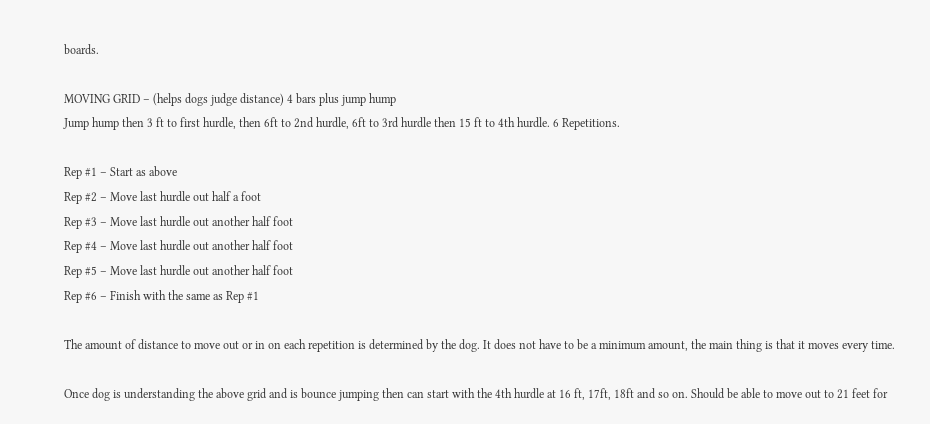boards.

MOVING GRID – (helps dogs judge distance) 4 bars plus jump hump
Jump hump then 3 ft to first hurdle, then 6ft to 2nd hurdle, 6ft to 3rd hurdle then 15 ft to 4th hurdle. 6 Repetitions.

Rep #1 – Start as above
Rep #2 – Move last hurdle out half a foot
Rep #3 – Move last hurdle out another half foot
Rep #4 – Move last hurdle out another half foot
Rep #5 – Move last hurdle out another half foot
Rep #6 – Finish with the same as Rep #1

The amount of distance to move out or in on each repetition is determined by the dog. It does not have to be a minimum amount, the main thing is that it moves every time.

Once dog is understanding the above grid and is bounce jumping then can start with the 4th hurdle at 16 ft, 17ft, 18ft and so on. Should be able to move out to 21 feet for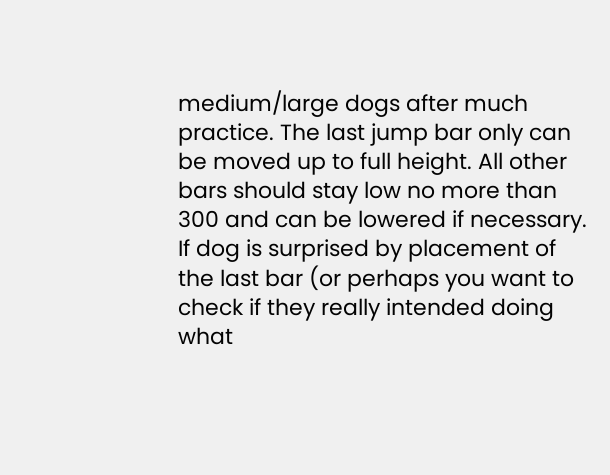medium/large dogs after much practice. The last jump bar only can be moved up to full height. All other bars should stay low no more than 300 and can be lowered if necessary. If dog is surprised by placement of the last bar (or perhaps you want to check if they really intended doing what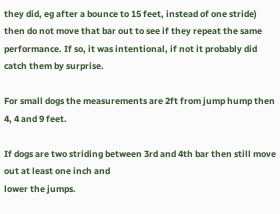they did, eg after a bounce to 15 feet, instead of one stride) then do not move that bar out to see if they repeat the same performance. If so, it was intentional, if not it probably did catch them by surprise.

For small dogs the measurements are 2ft from jump hump then 4, 4 and 9 feet.

If dogs are two striding between 3rd and 4th bar then still move out at least one inch and
lower the jumps.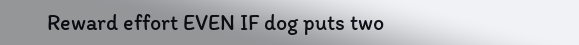Reward effort EVEN IF dog puts two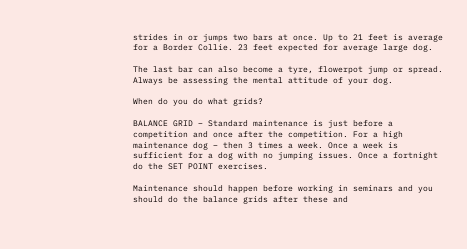strides in or jumps two bars at once. Up to 21 feet is average for a Border Collie. 23 feet expected for average large dog.

The last bar can also become a tyre, flowerpot jump or spread.
Always be assessing the mental attitude of your dog.

When do you do what grids?

BALANCE GRID – Standard maintenance is just before a competition and once after the competition. For a high maintenance dog – then 3 times a week. Once a week is sufficient for a dog with no jumping issues. Once a fortnight do the SET POINT exercises.

Maintenance should happen before working in seminars and you should do the balance grids after these and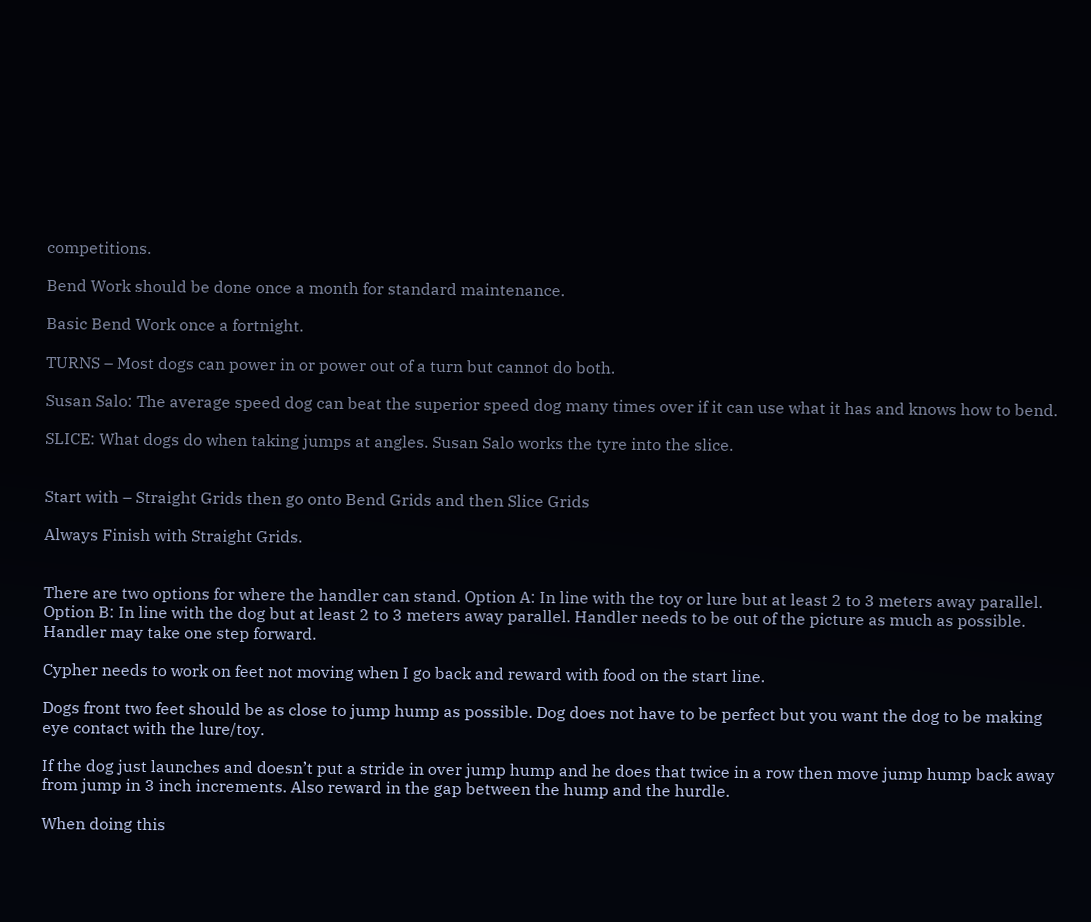competitions.

Bend Work should be done once a month for standard maintenance.

Basic Bend Work once a fortnight.

TURNS – Most dogs can power in or power out of a turn but cannot do both.

Susan Salo: The average speed dog can beat the superior speed dog many times over if it can use what it has and knows how to bend.

SLICE: What dogs do when taking jumps at angles. Susan Salo works the tyre into the slice.


Start with – Straight Grids then go onto Bend Grids and then Slice Grids

Always Finish with Straight Grids.


There are two options for where the handler can stand. Option A: In line with the toy or lure but at least 2 to 3 meters away parallel. Option B: In line with the dog but at least 2 to 3 meters away parallel. Handler needs to be out of the picture as much as possible. Handler may take one step forward.

Cypher needs to work on feet not moving when I go back and reward with food on the start line.

Dogs front two feet should be as close to jump hump as possible. Dog does not have to be perfect but you want the dog to be making eye contact with the lure/toy.

If the dog just launches and doesn’t put a stride in over jump hump and he does that twice in a row then move jump hump back away from jump in 3 inch increments. Also reward in the gap between the hump and the hurdle.

When doing this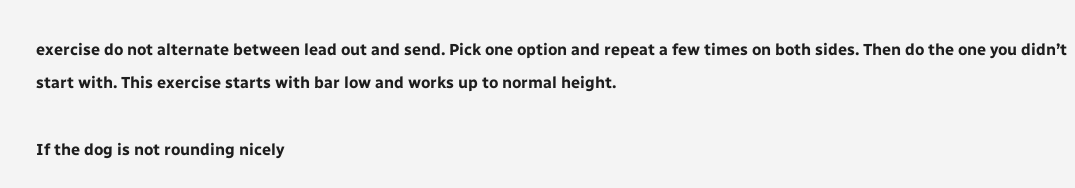exercise do not alternate between lead out and send. Pick one option and repeat a few times on both sides. Then do the one you didn’t start with. This exercise starts with bar low and works up to normal height.

If the dog is not rounding nicely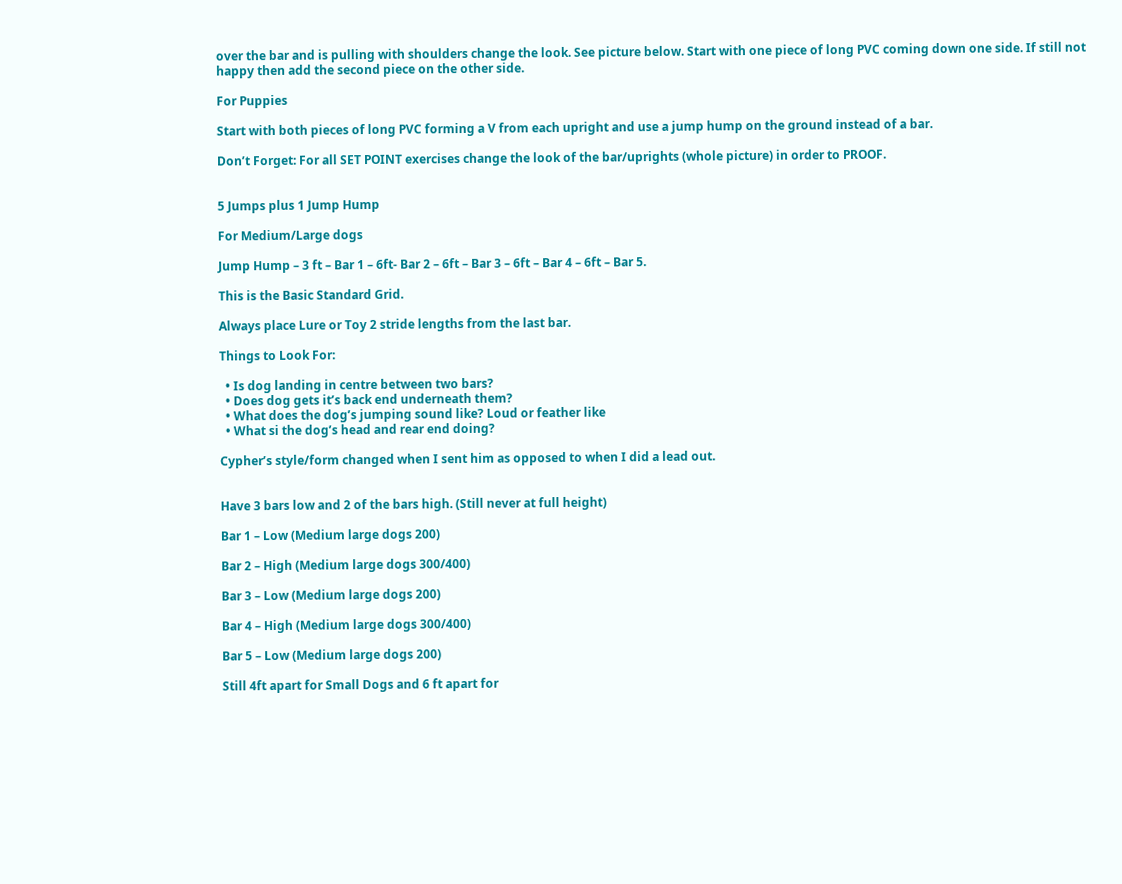over the bar and is pulling with shoulders change the look. See picture below. Start with one piece of long PVC coming down one side. If still not happy then add the second piece on the other side.

For Puppies

Start with both pieces of long PVC forming a V from each upright and use a jump hump on the ground instead of a bar.

Don’t Forget: For all SET POINT exercises change the look of the bar/uprights (whole picture) in order to PROOF.


5 Jumps plus 1 Jump Hump

For Medium/Large dogs

Jump Hump – 3 ft – Bar 1 – 6ft- Bar 2 – 6ft – Bar 3 – 6ft – Bar 4 – 6ft – Bar 5.

This is the Basic Standard Grid.

Always place Lure or Toy 2 stride lengths from the last bar.

Things to Look For:

  • Is dog landing in centre between two bars?
  • Does dog gets it’s back end underneath them?
  • What does the dog’s jumping sound like? Loud or feather like
  • What si the dog’s head and rear end doing?

Cypher’s style/form changed when I sent him as opposed to when I did a lead out.


Have 3 bars low and 2 of the bars high. (Still never at full height)

Bar 1 – Low (Medium large dogs 200)

Bar 2 – High (Medium large dogs 300/400)

Bar 3 – Low (Medium large dogs 200)

Bar 4 – High (Medium large dogs 300/400)

Bar 5 – Low (Medium large dogs 200)

Still 4ft apart for Small Dogs and 6 ft apart for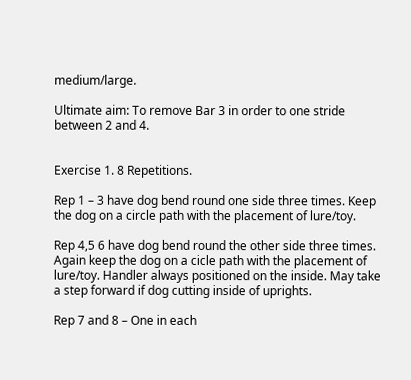medium/large.

Ultimate aim: To remove Bar 3 in order to one stride between 2 and 4.


Exercise 1. 8 Repetitions.

Rep 1 – 3 have dog bend round one side three times. Keep the dog on a circle path with the placement of lure/toy.

Rep 4,5 6 have dog bend round the other side three times. Again keep the dog on a cicle path with the placement of lure/toy. Handler always positioned on the inside. May take a step forward if dog cutting inside of uprights.

Rep 7 and 8 – One in each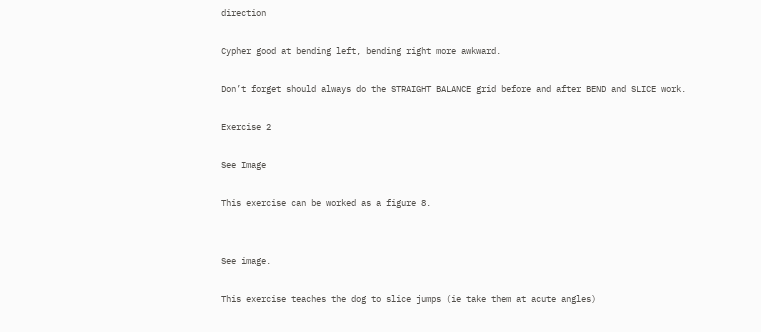direction

Cypher good at bending left, bending right more awkward.

Don’t forget should always do the STRAIGHT BALANCE grid before and after BEND and SLICE work.

Exercise 2

See Image

This exercise can be worked as a figure 8.


See image.

This exercise teaches the dog to slice jumps (ie take them at acute angles)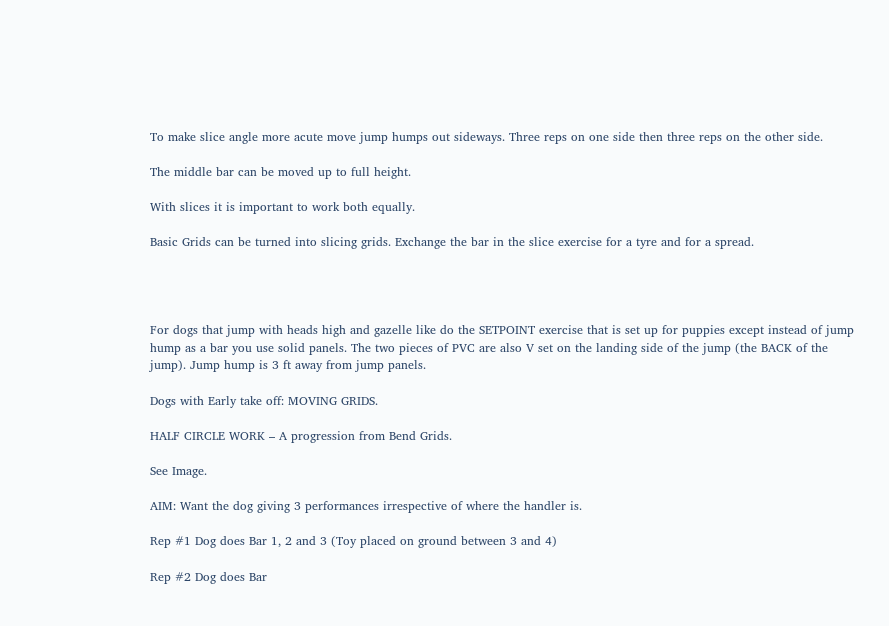To make slice angle more acute move jump humps out sideways. Three reps on one side then three reps on the other side.

The middle bar can be moved up to full height.

With slices it is important to work both equally.

Basic Grids can be turned into slicing grids. Exchange the bar in the slice exercise for a tyre and for a spread.




For dogs that jump with heads high and gazelle like do the SETPOINT exercise that is set up for puppies except instead of jump hump as a bar you use solid panels. The two pieces of PVC are also V set on the landing side of the jump (the BACK of the jump). Jump hump is 3 ft away from jump panels.

Dogs with Early take off: MOVING GRIDS.

HALF CIRCLE WORK – A progression from Bend Grids.

See Image.

AIM: Want the dog giving 3 performances irrespective of where the handler is.

Rep #1 Dog does Bar 1, 2 and 3 (Toy placed on ground between 3 and 4)

Rep #2 Dog does Bar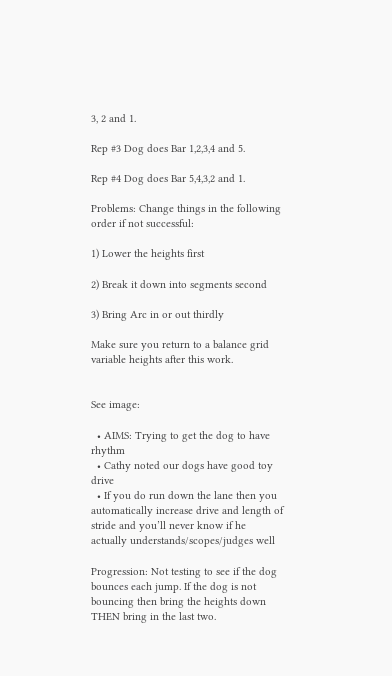3, 2 and 1.

Rep #3 Dog does Bar 1,2,3,4 and 5.

Rep #4 Dog does Bar 5,4,3,2 and 1.

Problems: Change things in the following order if not successful:

1) Lower the heights first

2) Break it down into segments second

3) Bring Arc in or out thirdly

Make sure you return to a balance grid variable heights after this work.


See image:

  • AIMS: Trying to get the dog to have rhythm
  • Cathy noted our dogs have good toy drive
  • If you do run down the lane then you automatically increase drive and length of stride and you’ll never know if he actually understands/scopes/judges well

Progression: Not testing to see if the dog bounces each jump. If the dog is not bouncing then bring the heights down THEN bring in the last two.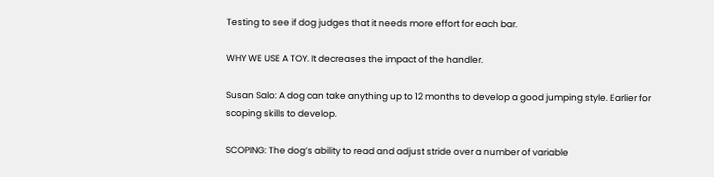Testing to see if dog judges that it needs more effort for each bar.

WHY WE USE A TOY. It decreases the impact of the handler.

Susan Salo: A dog can take anything up to 12 months to develop a good jumping style. Earlier for scoping skills to develop.

SCOPING: The dog’s ability to read and adjust stride over a number of variable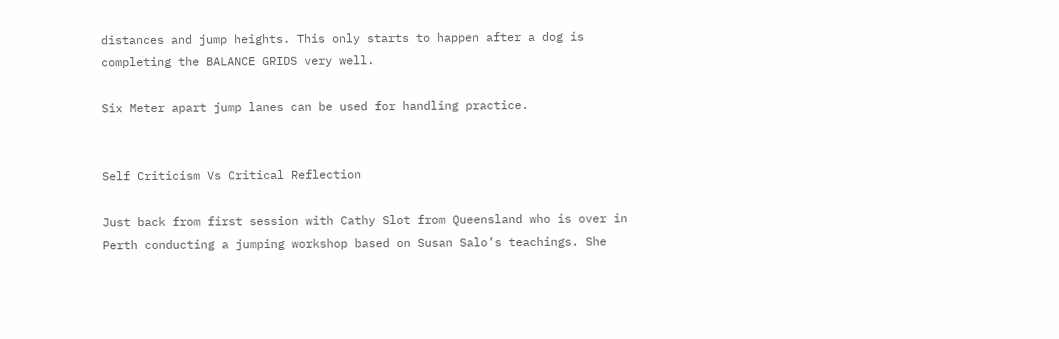distances and jump heights. This only starts to happen after a dog is completing the BALANCE GRIDS very well.

Six Meter apart jump lanes can be used for handling practice.


Self Criticism Vs Critical Reflection

Just back from first session with Cathy Slot from Queensland who is over in Perth conducting a jumping workshop based on Susan Salo’s teachings. She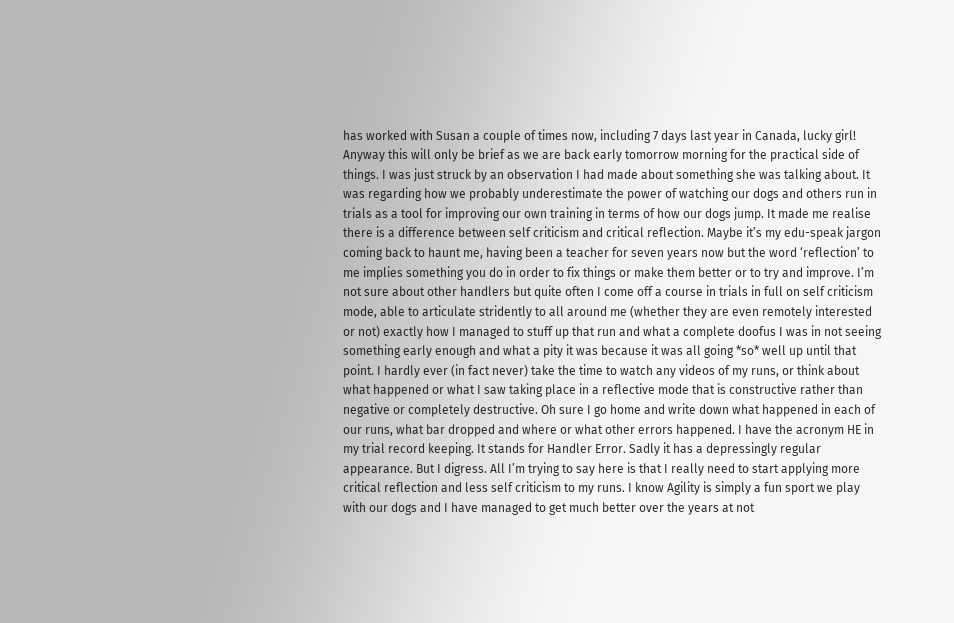has worked with Susan a couple of times now, including 7 days last year in Canada, lucky girl! Anyway this will only be brief as we are back early tomorrow morning for the practical side of things. I was just struck by an observation I had made about something she was talking about. It was regarding how we probably underestimate the power of watching our dogs and others run in trials as a tool for improving our own training in terms of how our dogs jump. It made me realise there is a difference between self criticism and critical reflection. Maybe it’s my edu-speak jargon coming back to haunt me, having been a teacher for seven years now but the word ‘reflection’ to me implies something you do in order to fix things or make them better or to try and improve. I’m not sure about other handlers but quite often I come off a course in trials in full on self criticism mode, able to articulate stridently to all around me (whether they are even remotely interested or not) exactly how I managed to stuff up that run and what a complete doofus I was in not seeing something early enough and what a pity it was because it was all going *so* well up until that point. I hardly ever (in fact never) take the time to watch any videos of my runs, or think about what happened or what I saw taking place in a reflective mode that is constructive rather than negative or completely destructive. Oh sure I go home and write down what happened in each of our runs, what bar dropped and where or what other errors happened. I have the acronym HE in my trial record keeping. It stands for Handler Error. Sadly it has a depressingly regular appearance. But I digress. All I’m trying to say here is that I really need to start applying more critical reflection and less self criticism to my runs. I know Agility is simply a fun sport we play with our dogs and I have managed to get much better over the years at not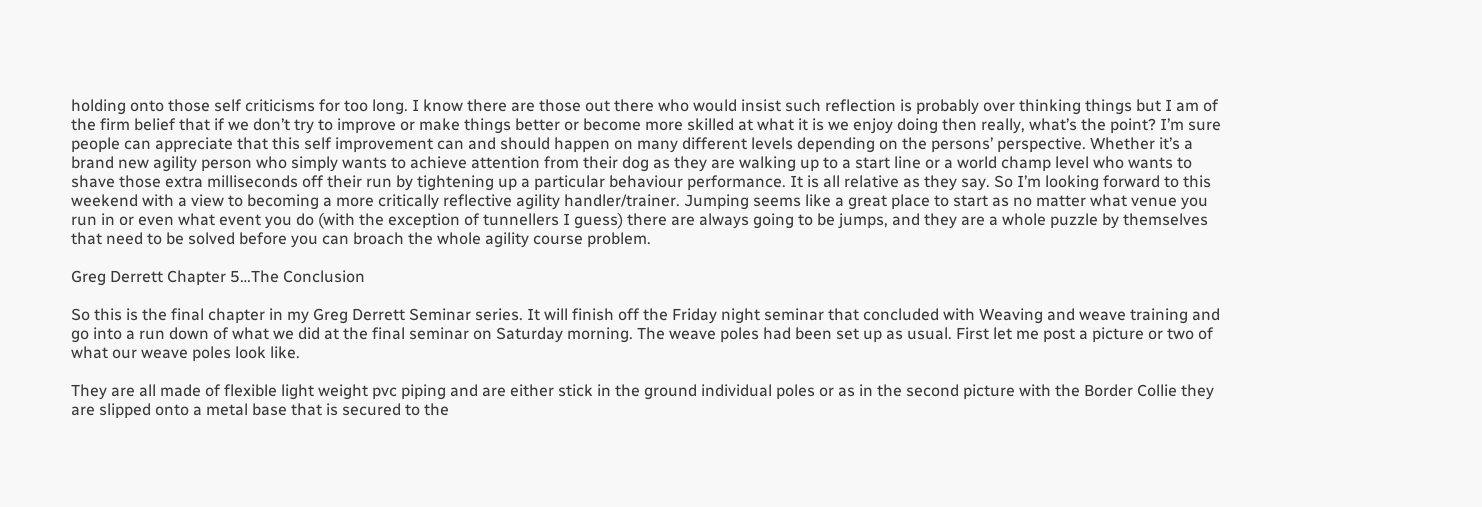holding onto those self criticisms for too long. I know there are those out there who would insist such reflection is probably over thinking things but I am of the firm belief that if we don’t try to improve or make things better or become more skilled at what it is we enjoy doing then really, what’s the point? I’m sure people can appreciate that this self improvement can and should happen on many different levels depending on the persons’ perspective. Whether it’s a brand new agility person who simply wants to achieve attention from their dog as they are walking up to a start line or a world champ level who wants to shave those extra milliseconds off their run by tightening up a particular behaviour performance. It is all relative as they say. So I’m looking forward to this weekend with a view to becoming a more critically reflective agility handler/trainer. Jumping seems like a great place to start as no matter what venue you run in or even what event you do (with the exception of tunnellers I guess) there are always going to be jumps, and they are a whole puzzle by themselves that need to be solved before you can broach the whole agility course problem.

Greg Derrett Chapter 5…The Conclusion

So this is the final chapter in my Greg Derrett Seminar series. It will finish off the Friday night seminar that concluded with Weaving and weave training and go into a run down of what we did at the final seminar on Saturday morning. The weave poles had been set up as usual. First let me post a picture or two of what our weave poles look like.

They are all made of flexible light weight pvc piping and are either stick in the ground individual poles or as in the second picture with the Border Collie they are slipped onto a metal base that is secured to the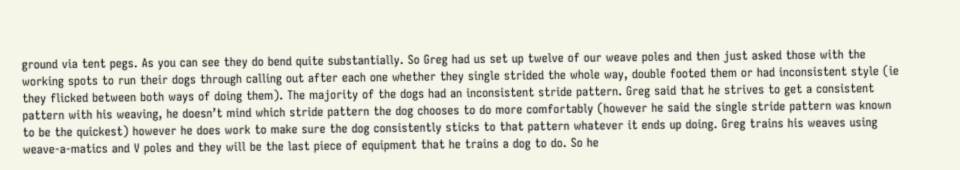ground via tent pegs. As you can see they do bend quite substantially. So Greg had us set up twelve of our weave poles and then just asked those with the working spots to run their dogs through calling out after each one whether they single strided the whole way, double footed them or had inconsistent style (ie they flicked between both ways of doing them). The majority of the dogs had an inconsistent stride pattern. Greg said that he strives to get a consistent pattern with his weaving, he doesn’t mind which stride pattern the dog chooses to do more comfortably (however he said the single stride pattern was known to be the quickest) however he does work to make sure the dog consistently sticks to that pattern whatever it ends up doing. Greg trains his weaves using weave-a-matics and V poles and they will be the last piece of equipment that he trains a dog to do. So he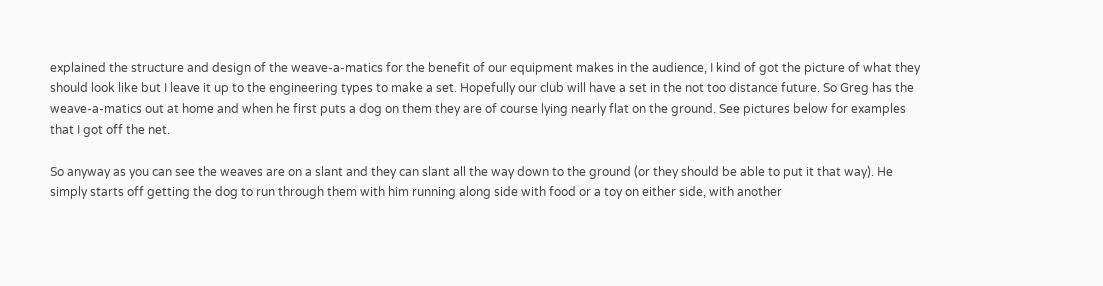explained the structure and design of the weave-a-matics for the benefit of our equipment makes in the audience, I kind of got the picture of what they should look like but I leave it up to the engineering types to make a set. Hopefully our club will have a set in the not too distance future. So Greg has the weave-a-matics out at home and when he first puts a dog on them they are of course lying nearly flat on the ground. See pictures below for examples that I got off the net.

So anyway as you can see the weaves are on a slant and they can slant all the way down to the ground (or they should be able to put it that way). He simply starts off getting the dog to run through them with him running along side with food or a toy on either side, with another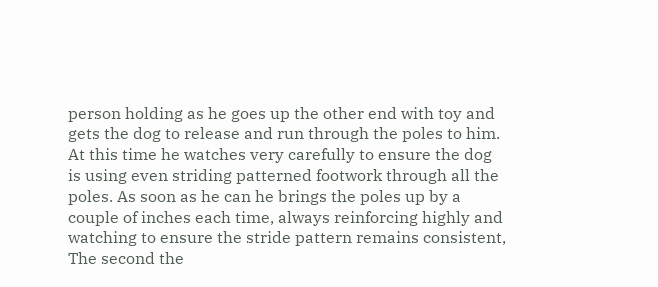person holding as he goes up the other end with toy and gets the dog to release and run through the poles to him. At this time he watches very carefully to ensure the dog is using even striding patterned footwork through all the poles. As soon as he can he brings the poles up by a couple of inches each time, always reinforcing highly and watching to ensure the stride pattern remains consistent, The second the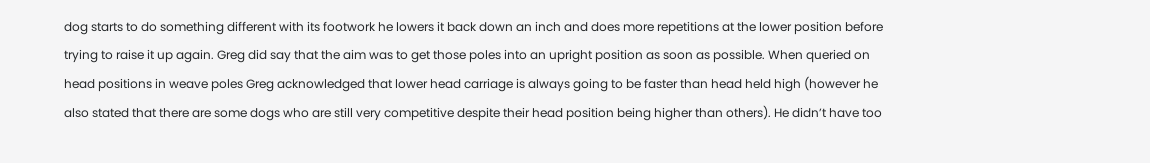dog starts to do something different with its footwork he lowers it back down an inch and does more repetitions at the lower position before trying to raise it up again. Greg did say that the aim was to get those poles into an upright position as soon as possible. When queried on head positions in weave poles Greg acknowledged that lower head carriage is always going to be faster than head held high (however he also stated that there are some dogs who are still very competitive despite their head position being higher than others). He didn’t have too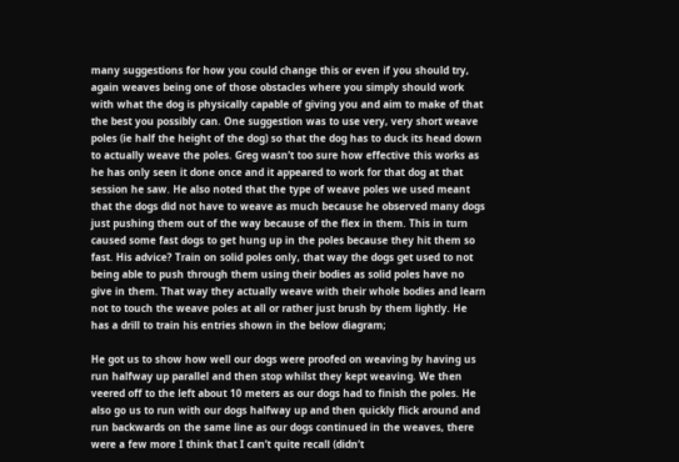many suggestions for how you could change this or even if you should try, again weaves being one of those obstacles where you simply should work with what the dog is physically capable of giving you and aim to make of that the best you possibly can. One suggestion was to use very, very short weave poles (ie half the height of the dog) so that the dog has to duck its head down to actually weave the poles. Greg wasn’t too sure how effective this works as he has only seen it done once and it appeared to work for that dog at that session he saw. He also noted that the type of weave poles we used meant that the dogs did not have to weave as much because he observed many dogs just pushing them out of the way because of the flex in them. This in turn caused some fast dogs to get hung up in the poles because they hit them so fast. His advice? Train on solid poles only, that way the dogs get used to not being able to push through them using their bodies as solid poles have no give in them. That way they actually weave with their whole bodies and learn not to touch the weave poles at all or rather just brush by them lightly. He has a drill to train his entries shown in the below diagram;

He got us to show how well our dogs were proofed on weaving by having us run halfway up parallel and then stop whilst they kept weaving. We then veered off to the left about 10 meters as our dogs had to finish the poles. He also go us to run with our dogs halfway up and then quickly flick around and run backwards on the same line as our dogs continued in the weaves, there were a few more I think that I can’t quite recall (didn’t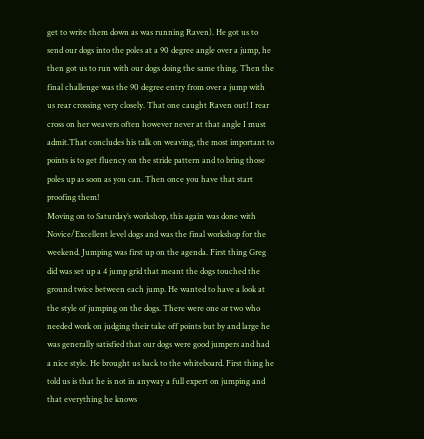get to write them down as was running Raven). He got us to send our dogs into the poles at a 90 degree angle over a jump, he then got us to run with our dogs doing the same thing. Then the final challenge was the 90 degree entry from over a jump with us rear crossing very closely. That one caught Raven out! I rear cross on her weavers often however never at that angle I must admit.That concludes his talk on weaving, the most important to points is to get fluency on the stride pattern and to bring those poles up as soon as you can. Then once you have that start proofing them!
Moving on to Saturday’s workshop, this again was done with Novice/Excellent level dogs and was the final workshop for the weekend. Jumping was first up on the agenda. First thing Greg did was set up a 4 jump grid that meant the dogs touched the ground twice between each jump. He wanted to have a look at the style of jumping on the dogs. There were one or two who needed work on judging their take off points but by and large he was generally satisfied that our dogs were good jumpers and had a nice style. He brought us back to the whiteboard. First thing he told us is that he is not in anyway a full expert on jumping and that everything he knows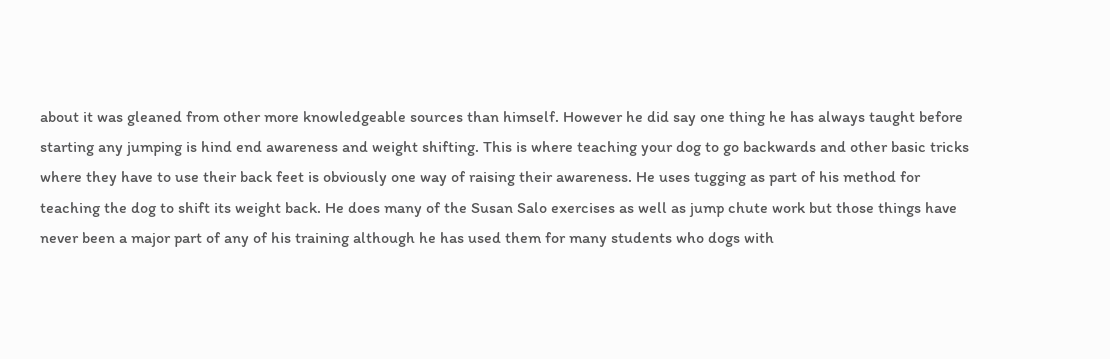about it was gleaned from other more knowledgeable sources than himself. However he did say one thing he has always taught before starting any jumping is hind end awareness and weight shifting. This is where teaching your dog to go backwards and other basic tricks where they have to use their back feet is obviously one way of raising their awareness. He uses tugging as part of his method for teaching the dog to shift its weight back. He does many of the Susan Salo exercises as well as jump chute work but those things have never been a major part of any of his training although he has used them for many students who dogs with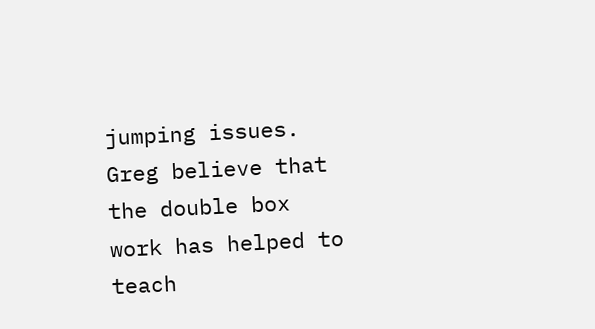jumping issues. Greg believe that the double box work has helped to teach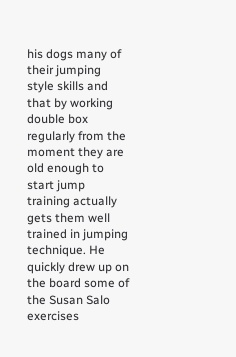his dogs many of their jumping style skills and that by working double box regularly from the moment they are old enough to start jump training actually gets them well trained in jumping technique. He quickly drew up on the board some of the Susan Salo exercises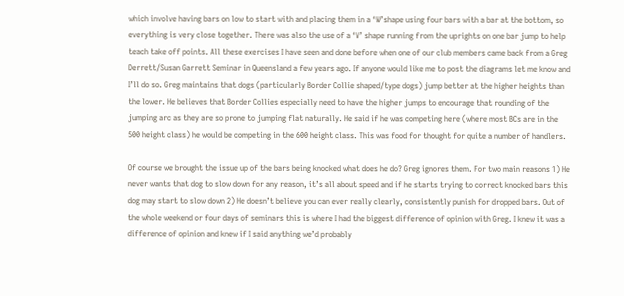which involve having bars on low to start with and placing them in a ‘W’shape using four bars with a bar at the bottom, so everything is very close together. There was also the use of a ‘V’ shape running from the uprights on one bar jump to help teach take off points. All these exercises I have seen and done before when one of our club members came back from a Greg Derrett/Susan Garrett Seminar in Queensland a few years ago. If anyone would like me to post the diagrams let me know and I’ll do so. Greg maintains that dogs (particularly Border Collie shaped/type dogs) jump better at the higher heights than the lower. He believes that Border Collies especially need to have the higher jumps to encourage that rounding of the jumping arc as they are so prone to jumping flat naturally. He said if he was competing here (where most BCs are in the 500 height class) he would be competing in the 600 height class. This was food for thought for quite a number of handlers.

Of course we brought the issue up of the bars being knocked what does he do? Greg ignores them. For two main reasons 1) He never wants that dog to slow down for any reason, it’s all about speed and if he starts trying to correct knocked bars this dog may start to slow down 2) He doesn’t believe you can ever really clearly, consistently punish for dropped bars. Out of the whole weekend or four days of seminars this is where I had the biggest difference of opinion with Greg. I knew it was a difference of opinion and knew if I said anything we’d probably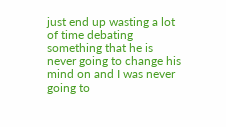just end up wasting a lot of time debating something that he is never going to change his mind on and I was never going to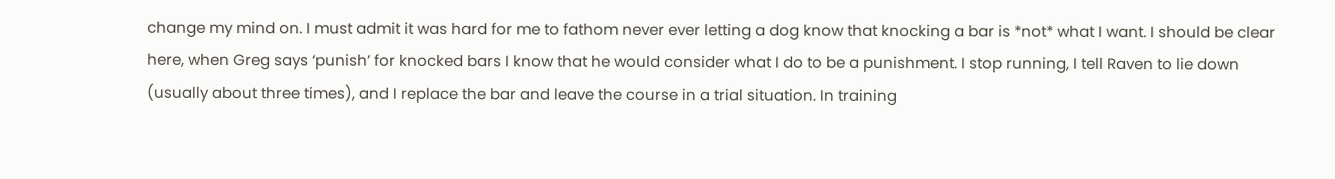change my mind on. I must admit it was hard for me to fathom never ever letting a dog know that knocking a bar is *not* what I want. I should be clear here, when Greg says ‘punish’ for knocked bars I know that he would consider what I do to be a punishment. I stop running, I tell Raven to lie down (usually about three times), and I replace the bar and leave the course in a trial situation. In training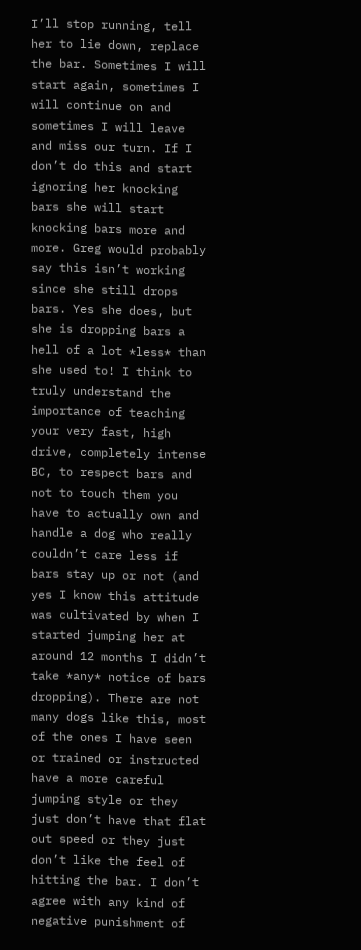I’ll stop running, tell her to lie down, replace the bar. Sometimes I will start again, sometimes I will continue on and sometimes I will leave and miss our turn. If I don’t do this and start ignoring her knocking bars she will start knocking bars more and more. Greg would probably say this isn’t working since she still drops bars. Yes she does, but she is dropping bars a hell of a lot *less* than she used to! I think to truly understand the importance of teaching your very fast, high drive, completely intense BC, to respect bars and not to touch them you have to actually own and handle a dog who really couldn’t care less if bars stay up or not (and yes I know this attitude was cultivated by when I started jumping her at around 12 months I didn’t take *any* notice of bars dropping). There are not many dogs like this, most of the ones I have seen or trained or instructed have a more careful jumping style or they just don’t have that flat out speed or they just don’t like the feel of hitting the bar. I don’t agree with any kind of negative punishment of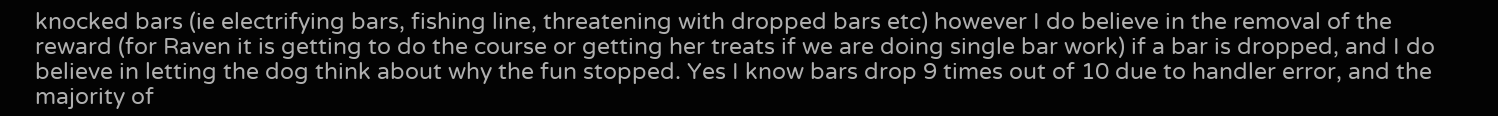knocked bars (ie electrifying bars, fishing line, threatening with dropped bars etc) however I do believe in the removal of the reward (for Raven it is getting to do the course or getting her treats if we are doing single bar work) if a bar is dropped, and I do believe in letting the dog think about why the fun stopped. Yes I know bars drop 9 times out of 10 due to handler error, and the majority of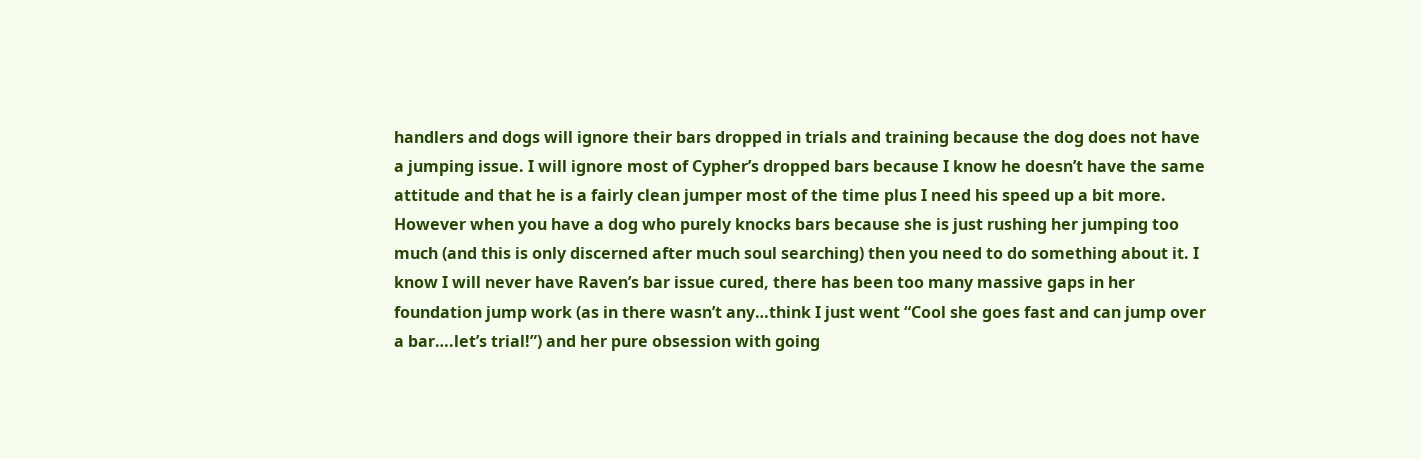handlers and dogs will ignore their bars dropped in trials and training because the dog does not have a jumping issue. I will ignore most of Cypher’s dropped bars because I know he doesn’t have the same attitude and that he is a fairly clean jumper most of the time plus I need his speed up a bit more. However when you have a dog who purely knocks bars because she is just rushing her jumping too much (and this is only discerned after much soul searching) then you need to do something about it. I know I will never have Raven’s bar issue cured, there has been too many massive gaps in her foundation jump work (as in there wasn’t any…think I just went “Cool she goes fast and can jump over a bar….let’s trial!”) and her pure obsession with going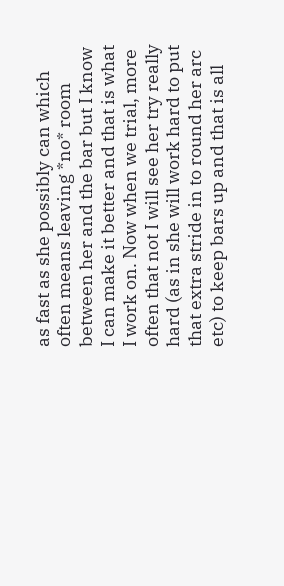as fast as she possibly can which often means leaving *no* room between her and the bar but I know I can make it better and that is what I work on. Now when we trial, more often that not I will see her try really hard (as in she will work hard to put that extra stride in to round her arc etc) to keep bars up and that is all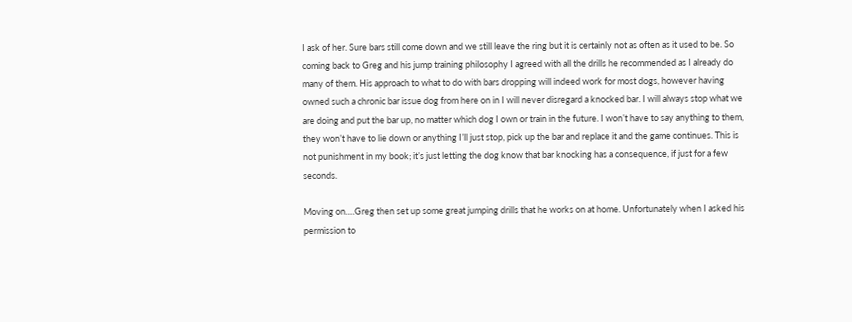I ask of her. Sure bars still come down and we still leave the ring but it is certainly not as often as it used to be. So coming back to Greg and his jump training philosophy I agreed with all the drills he recommended as I already do many of them. His approach to what to do with bars dropping will indeed work for most dogs, however having owned such a chronic bar issue dog from here on in I will never disregard a knocked bar. I will always stop what we are doing and put the bar up, no matter which dog I own or train in the future. I won’t have to say anything to them, they won’t have to lie down or anything I’ll just stop, pick up the bar and replace it and the game continues. This is not punishment in my book; it’s just letting the dog know that bar knocking has a consequence, if just for a few seconds.

Moving on….Greg then set up some great jumping drills that he works on at home. Unfortunately when I asked his permission to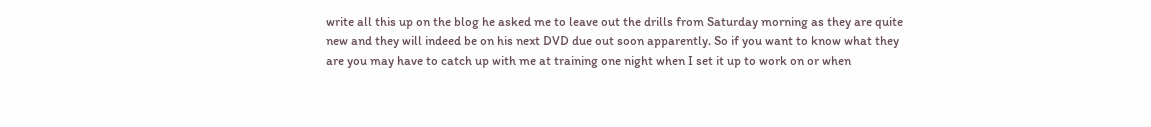write all this up on the blog he asked me to leave out the drills from Saturday morning as they are quite new and they will indeed be on his next DVD due out soon apparently. So if you want to know what they are you may have to catch up with me at training one night when I set it up to work on or when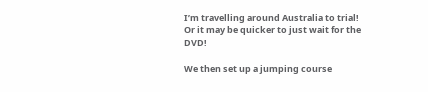I’m travelling around Australia to trial! Or it may be quicker to just wait for the DVD!

We then set up a jumping course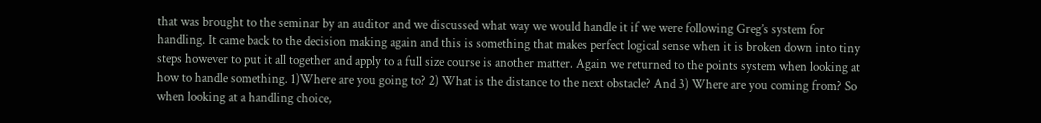that was brought to the seminar by an auditor and we discussed what way we would handle it if we were following Greg’s system for handling. It came back to the decision making again and this is something that makes perfect logical sense when it is broken down into tiny steps however to put it all together and apply to a full size course is another matter. Again we returned to the points system when looking at how to handle something. 1)Where are you going to? 2) What is the distance to the next obstacle? And 3) Where are you coming from? So when looking at a handling choice,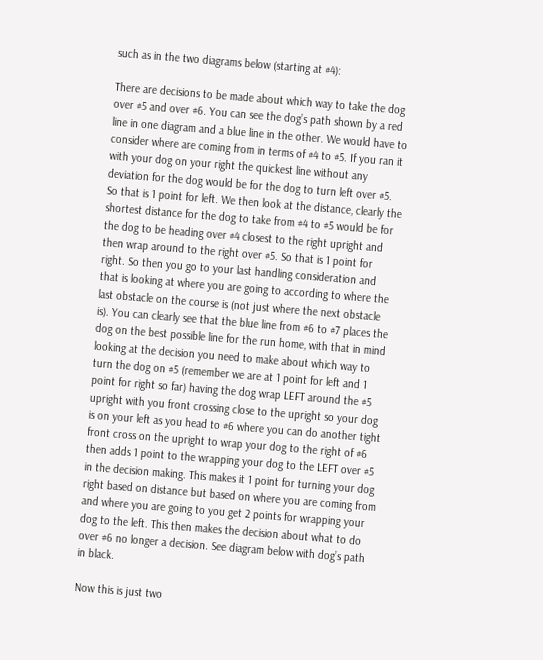such as in the two diagrams below (starting at #4):

There are decisions to be made about which way to take the dog over #5 and over #6. You can see the dog’s path shown by a red line in one diagram and a blue line in the other. We would have to consider where are coming from in terms of #4 to #5. If you ran it with your dog on your right the quickest line without any deviation for the dog would be for the dog to turn left over #5. So that is 1 point for left. We then look at the distance, clearly the shortest distance for the dog to take from #4 to #5 would be for the dog to be heading over #4 closest to the right upright and then wrap around to the right over #5. So that is 1 point for right. So then you go to your last handling consideration and that is looking at where you are going to according to where the last obstacle on the course is (not just where the next obstacle is). You can clearly see that the blue line from #6 to #7 places the dog on the best possible line for the run home, with that in mind looking at the decision you need to make about which way to turn the dog on #5 (remember we are at 1 point for left and 1 point for right so far) having the dog wrap LEFT around the #5 upright with you front crossing close to the upright so your dog is on your left as you head to #6 where you can do another tight front cross on the upright to wrap your dog to the right of #6 then adds 1 point to the wrapping your dog to the LEFT over #5 in the decision making. This makes it 1 point for turning your dog right based on distance but based on where you are coming from and where you are going to you get 2 points for wrapping your dog to the left. This then makes the decision about what to do over #6 no longer a decision. See diagram below with dog’s path in black.

Now this is just two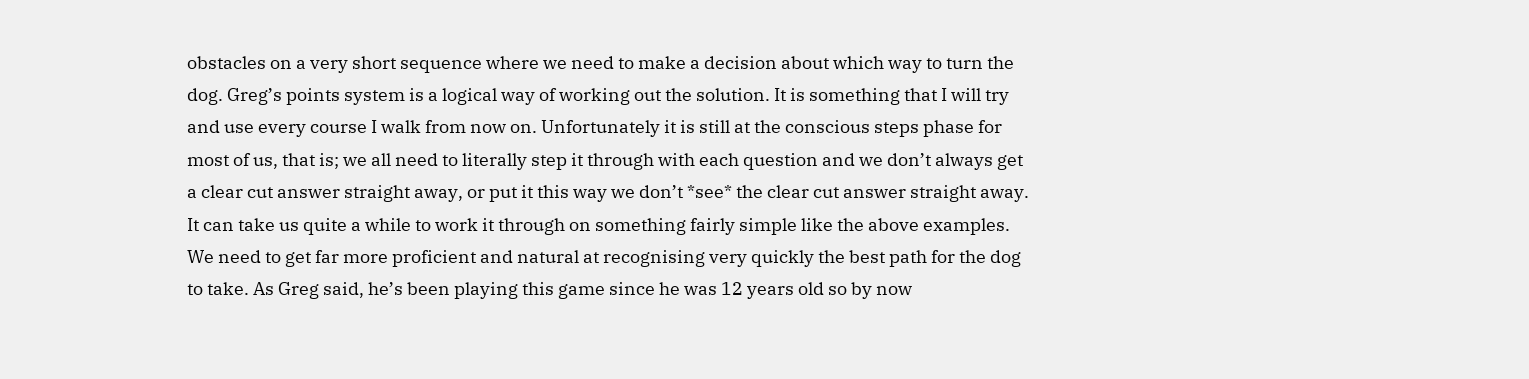obstacles on a very short sequence where we need to make a decision about which way to turn the dog. Greg’s points system is a logical way of working out the solution. It is something that I will try and use every course I walk from now on. Unfortunately it is still at the conscious steps phase for most of us, that is; we all need to literally step it through with each question and we don’t always get a clear cut answer straight away, or put it this way we don’t *see* the clear cut answer straight away. It can take us quite a while to work it through on something fairly simple like the above examples. We need to get far more proficient and natural at recognising very quickly the best path for the dog to take. As Greg said, he’s been playing this game since he was 12 years old so by now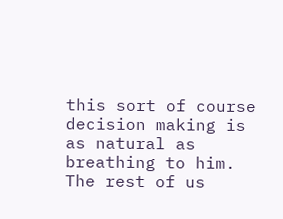this sort of course decision making is as natural as breathing to him. The rest of us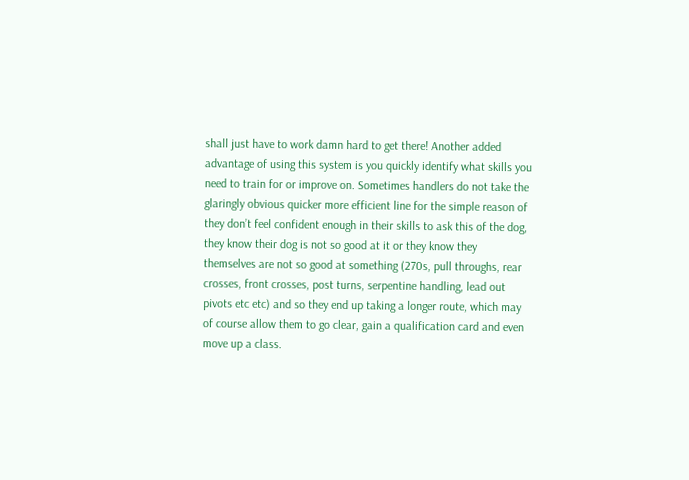shall just have to work damn hard to get there! Another added advantage of using this system is you quickly identify what skills you need to train for or improve on. Sometimes handlers do not take the glaringly obvious quicker more efficient line for the simple reason of they don’t feel confident enough in their skills to ask this of the dog, they know their dog is not so good at it or they know they themselves are not so good at something (270s, pull throughs, rear crosses, front crosses, post turns, serpentine handling, lead out pivots etc etc) and so they end up taking a longer route, which may of course allow them to go clear, gain a qualification card and even move up a class.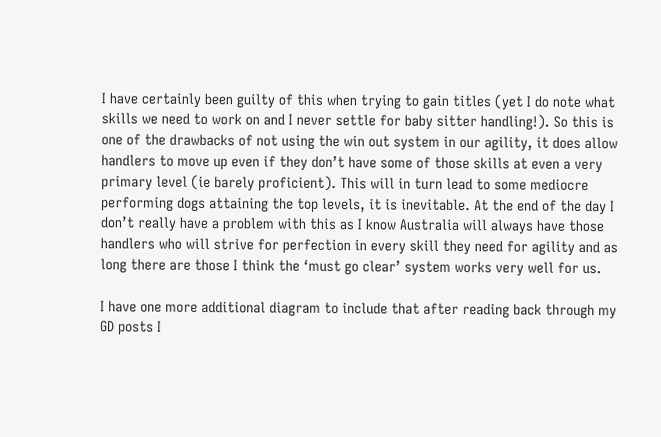I have certainly been guilty of this when trying to gain titles (yet I do note what skills we need to work on and I never settle for baby sitter handling!). So this is one of the drawbacks of not using the win out system in our agility, it does allow handlers to move up even if they don’t have some of those skills at even a very primary level (ie barely proficient). This will in turn lead to some mediocre performing dogs attaining the top levels, it is inevitable. At the end of the day I don’t really have a problem with this as I know Australia will always have those handlers who will strive for perfection in every skill they need for agility and as long there are those I think the ‘must go clear’ system works very well for us.

I have one more additional diagram to include that after reading back through my GD posts I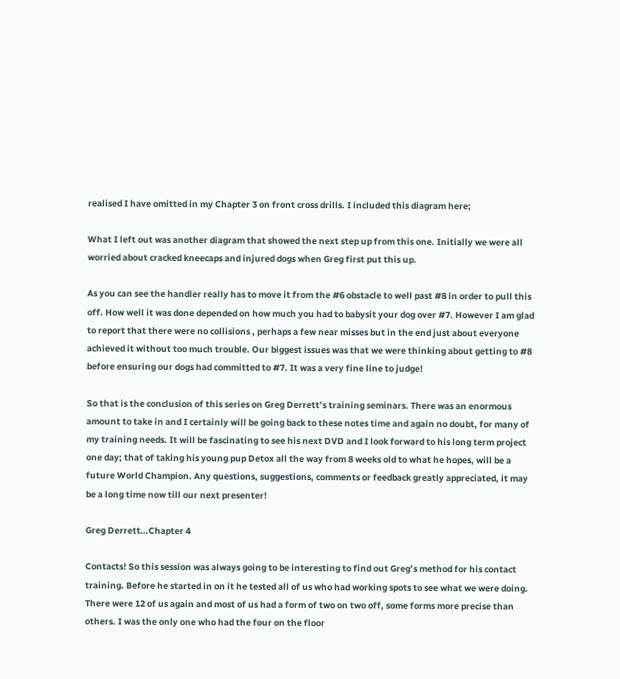realised I have omitted in my Chapter 3 on front cross drills. I included this diagram here;

What I left out was another diagram that showed the next step up from this one. Initially we were all worried about cracked kneecaps and injured dogs when Greg first put this up.

As you can see the handler really has to move it from the #6 obstacle to well past #8 in order to pull this off. How well it was done depended on how much you had to babysit your dog over #7. However I am glad to report that there were no collisions , perhaps a few near misses but in the end just about everyone achieved it without too much trouble. Our biggest issues was that we were thinking about getting to #8 before ensuring our dogs had committed to #7. It was a very fine line to judge!

So that is the conclusion of this series on Greg Derrett’s training seminars. There was an enormous amount to take in and I certainly will be going back to these notes time and again no doubt, for many of my training needs. It will be fascinating to see his next DVD and I look forward to his long term project one day; that of taking his young pup Detox all the way from 8 weeks old to what he hopes, will be a future World Champion. Any questions, suggestions, comments or feedback greatly appreciated, it may be a long time now till our next presenter!

Greg Derrett…Chapter 4

Contacts! So this session was always going to be interesting to find out Greg’s method for his contact training. Before he started in on it he tested all of us who had working spots to see what we were doing. There were 12 of us again and most of us had a form of two on two off, some forms more precise than others. I was the only one who had the four on the floor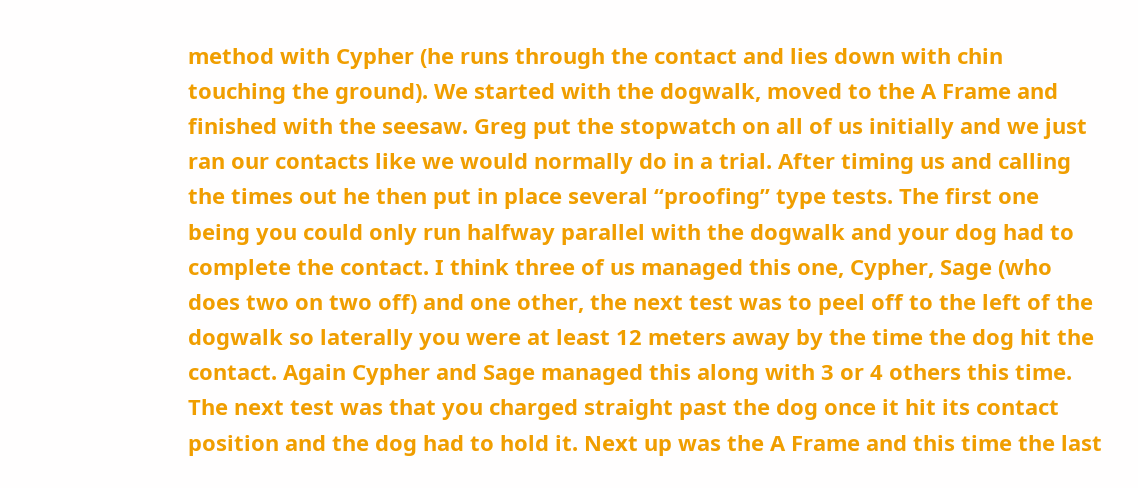method with Cypher (he runs through the contact and lies down with chin touching the ground). We started with the dogwalk, moved to the A Frame and finished with the seesaw. Greg put the stopwatch on all of us initially and we just ran our contacts like we would normally do in a trial. After timing us and calling the times out he then put in place several “proofing” type tests. The first one being you could only run halfway parallel with the dogwalk and your dog had to complete the contact. I think three of us managed this one, Cypher, Sage (who does two on two off) and one other, the next test was to peel off to the left of the dogwalk so laterally you were at least 12 meters away by the time the dog hit the contact. Again Cypher and Sage managed this along with 3 or 4 others this time. The next test was that you charged straight past the dog once it hit its contact position and the dog had to hold it. Next up was the A Frame and this time the last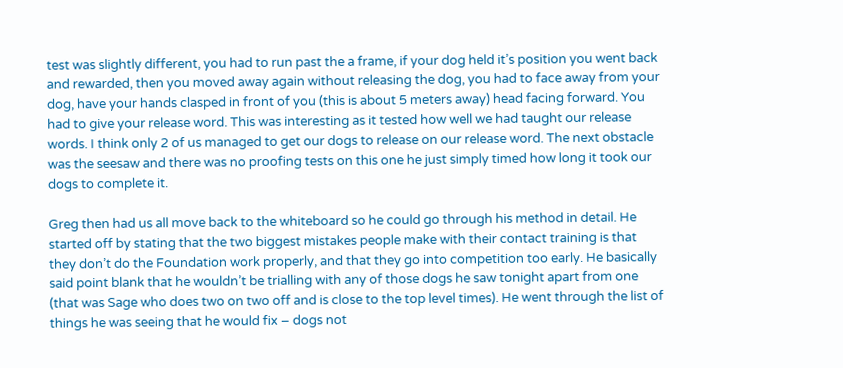test was slightly different, you had to run past the a frame, if your dog held it’s position you went back and rewarded, then you moved away again without releasing the dog, you had to face away from your dog, have your hands clasped in front of you (this is about 5 meters away) head facing forward. You had to give your release word. This was interesting as it tested how well we had taught our release words. I think only 2 of us managed to get our dogs to release on our release word. The next obstacle was the seesaw and there was no proofing tests on this one he just simply timed how long it took our dogs to complete it.

Greg then had us all move back to the whiteboard so he could go through his method in detail. He started off by stating that the two biggest mistakes people make with their contact training is that they don’t do the Foundation work properly, and that they go into competition too early. He basically said point blank that he wouldn’t be trialling with any of those dogs he saw tonight apart from one (that was Sage who does two on two off and is close to the top level times). He went through the list of things he was seeing that he would fix – dogs not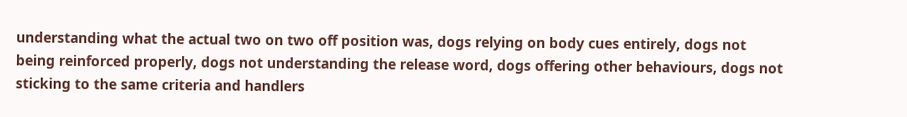understanding what the actual two on two off position was, dogs relying on body cues entirely, dogs not being reinforced properly, dogs not understanding the release word, dogs offering other behaviours, dogs not sticking to the same criteria and handlers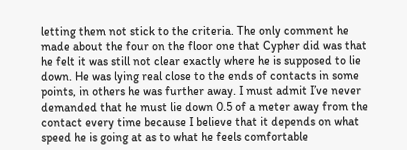letting them not stick to the criteria. The only comment he made about the four on the floor one that Cypher did was that he felt it was still not clear exactly where he is supposed to lie down. He was lying real close to the ends of contacts in some points, in others he was further away. I must admit I’ve never demanded that he must lie down 0.5 of a meter away from the contact every time because I believe that it depends on what speed he is going at as to what he feels comfortable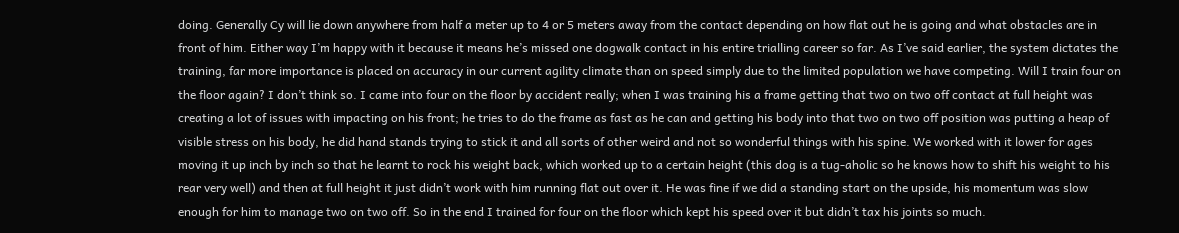doing. Generally Cy will lie down anywhere from half a meter up to 4 or 5 meters away from the contact depending on how flat out he is going and what obstacles are in front of him. Either way I’m happy with it because it means he’s missed one dogwalk contact in his entire trialling career so far. As I’ve said earlier, the system dictates the training, far more importance is placed on accuracy in our current agility climate than on speed simply due to the limited population we have competing. Will I train four on the floor again? I don’t think so. I came into four on the floor by accident really; when I was training his a frame getting that two on two off contact at full height was creating a lot of issues with impacting on his front; he tries to do the frame as fast as he can and getting his body into that two on two off position was putting a heap of visible stress on his body, he did hand stands trying to stick it and all sorts of other weird and not so wonderful things with his spine. We worked with it lower for ages moving it up inch by inch so that he learnt to rock his weight back, which worked up to a certain height (this dog is a tug-aholic so he knows how to shift his weight to his rear very well) and then at full height it just didn’t work with him running flat out over it. He was fine if we did a standing start on the upside, his momentum was slow enough for him to manage two on two off. So in the end I trained for four on the floor which kept his speed over it but didn’t tax his joints so much.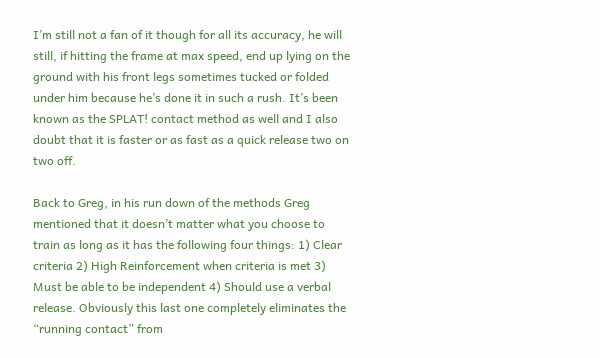I’m still not a fan of it though for all its accuracy, he will still, if hitting the frame at max speed, end up lying on the ground with his front legs sometimes tucked or folded under him because he’s done it in such a rush. It’s been known as the SPLAT! contact method as well and I also doubt that it is faster or as fast as a quick release two on two off.

Back to Greg, in his run down of the methods Greg mentioned that it doesn’t matter what you choose to train as long as it has the following four things: 1) Clear criteria 2) High Reinforcement when criteria is met 3) Must be able to be independent 4) Should use a verbal release. Obviously this last one completely eliminates the “running contact” from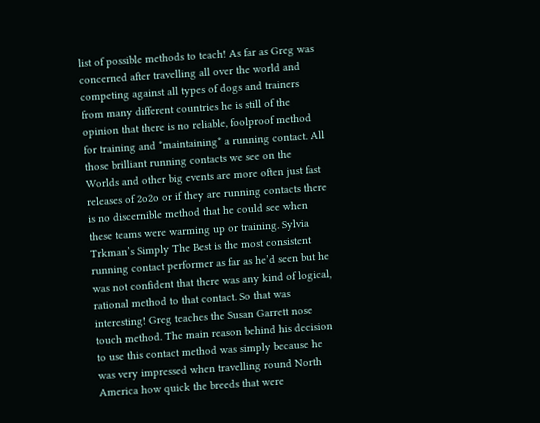list of possible methods to teach! As far as Greg was concerned after travelling all over the world and competing against all types of dogs and trainers from many different countries he is still of the opinion that there is no reliable, foolproof method for training and *maintaining* a running contact. All those brilliant running contacts we see on the Worlds and other big events are more often just fast releases of 2o2o or if they are running contacts there is no discernible method that he could see when these teams were warming up or training. Sylvia Trkman’s Simply The Best is the most consistent running contact performer as far as he’d seen but he was not confident that there was any kind of logical, rational method to that contact. So that was interesting! Greg teaches the Susan Garrett nose touch method. The main reason behind his decision to use this contact method was simply because he was very impressed when travelling round North America how quick the breeds that were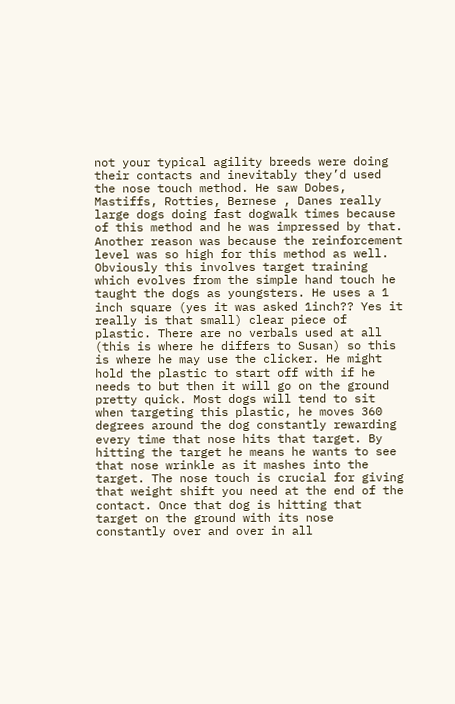not your typical agility breeds were doing their contacts and inevitably they’d used the nose touch method. He saw Dobes, Mastiffs, Rotties, Bernese , Danes really large dogs doing fast dogwalk times because of this method and he was impressed by that. Another reason was because the reinforcement level was so high for this method as well. Obviously this involves target training which evolves from the simple hand touch he taught the dogs as youngsters. He uses a 1 inch square (yes it was asked 1inch?? Yes it really is that small) clear piece of plastic. There are no verbals used at all (this is where he differs to Susan) so this is where he may use the clicker. He might hold the plastic to start off with if he needs to but then it will go on the ground pretty quick. Most dogs will tend to sit when targeting this plastic, he moves 360 degrees around the dog constantly rewarding every time that nose hits that target. By hitting the target he means he wants to see that nose wrinkle as it mashes into the target. The nose touch is crucial for giving that weight shift you need at the end of the contact. Once that dog is hitting that target on the ground with its nose constantly over and over in all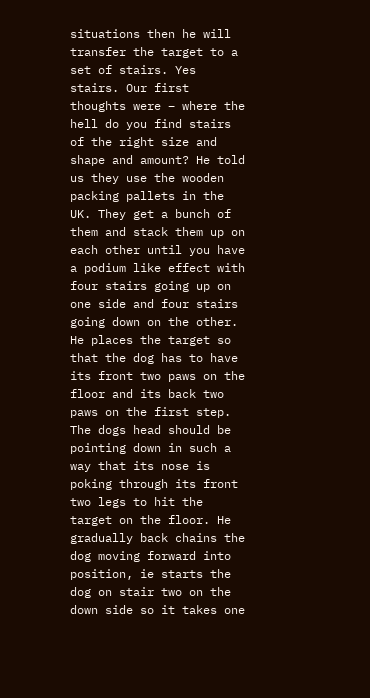situations then he will transfer the target to a set of stairs. Yes stairs. Our first thoughts were – where the hell do you find stairs of the right size and shape and amount? He told us they use the wooden packing pallets in the UK. They get a bunch of them and stack them up on each other until you have a podium like effect with four stairs going up on one side and four stairs going down on the other. He places the target so that the dog has to have its front two paws on the floor and its back two paws on the first step. The dogs head should be pointing down in such a way that its nose is poking through its front two legs to hit the target on the floor. He gradually back chains the dog moving forward into position, ie starts the dog on stair two on the down side so it takes one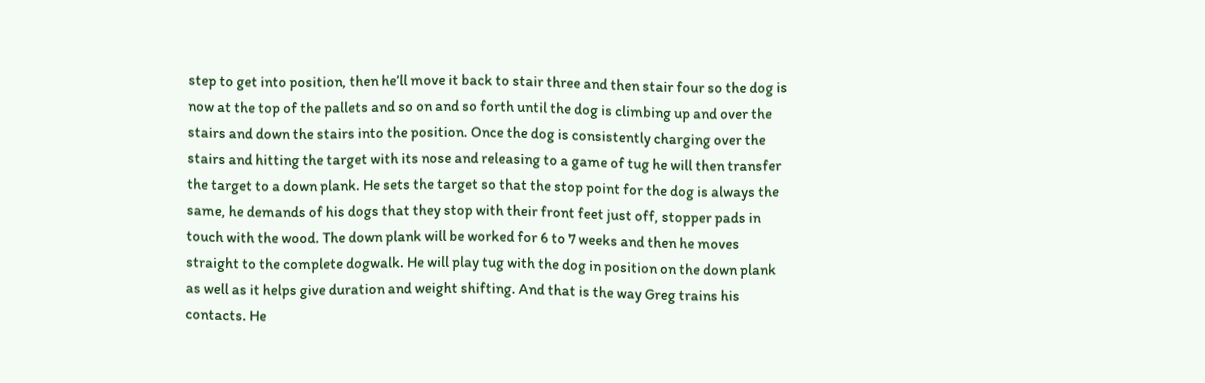step to get into position, then he’ll move it back to stair three and then stair four so the dog is now at the top of the pallets and so on and so forth until the dog is climbing up and over the stairs and down the stairs into the position. Once the dog is consistently charging over the stairs and hitting the target with its nose and releasing to a game of tug he will then transfer the target to a down plank. He sets the target so that the stop point for the dog is always the same, he demands of his dogs that they stop with their front feet just off, stopper pads in touch with the wood. The down plank will be worked for 6 to 7 weeks and then he moves straight to the complete dogwalk. He will play tug with the dog in position on the down plank as well as it helps give duration and weight shifting. And that is the way Greg trains his contacts. He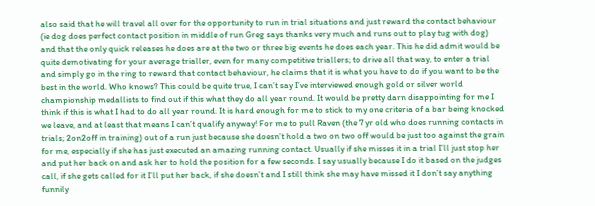also said that he will travel all over for the opportunity to run in trial situations and just reward the contact behaviour (ie dog does perfect contact position in middle of run Greg says thanks very much and runs out to play tug with dog) and that the only quick releases he does are at the two or three big events he does each year. This he did admit would be quite demotivating for your average trialler, even for many competitive triallers; to drive all that way, to enter a trial and simply go in the ring to reward that contact behaviour, he claims that it is what you have to do if you want to be the best in the world. Who knows? This could be quite true, I can’t say I’ve interviewed enough gold or silver world championship medallists to find out if this what they do all year round. It would be pretty darn disappointing for me I think if this is what I had to do all year round. It is hard enough for me to stick to my one criteria of a bar being knocked we leave, and at least that means I can’t qualify anyway! For me to pull Raven (the 7 yr old who does running contacts in trials; 2on2off in training) out of a run just because she doesn’t hold a two on two off would be just too against the grain for me, especially if she has just executed an amazing running contact. Usually if she misses it in a trial I’ll just stop her and put her back on and ask her to hold the position for a few seconds. I say usually because I do it based on the judges call, if she gets called for it I’ll put her back, if she doesn’t and I still think she may have missed it I don’t say anything funnily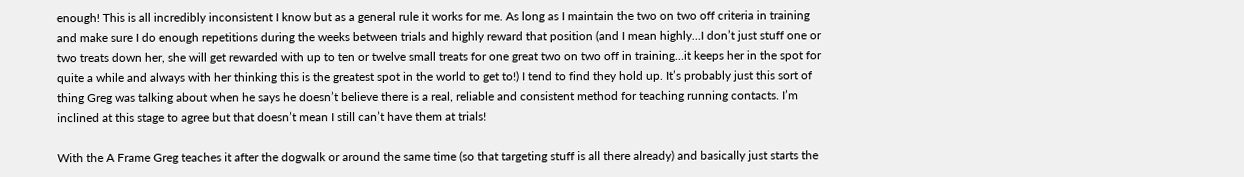enough! This is all incredibly inconsistent I know but as a general rule it works for me. As long as I maintain the two on two off criteria in training and make sure I do enough repetitions during the weeks between trials and highly reward that position (and I mean highly…I don’t just stuff one or two treats down her, she will get rewarded with up to ten or twelve small treats for one great two on two off in training…it keeps her in the spot for quite a while and always with her thinking this is the greatest spot in the world to get to!) I tend to find they hold up. It’s probably just this sort of thing Greg was talking about when he says he doesn’t believe there is a real, reliable and consistent method for teaching running contacts. I’m inclined at this stage to agree but that doesn’t mean I still can’t have them at trials!

With the A Frame Greg teaches it after the dogwalk or around the same time (so that targeting stuff is all there already) and basically just starts the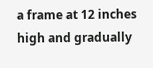a frame at 12 inches high and gradually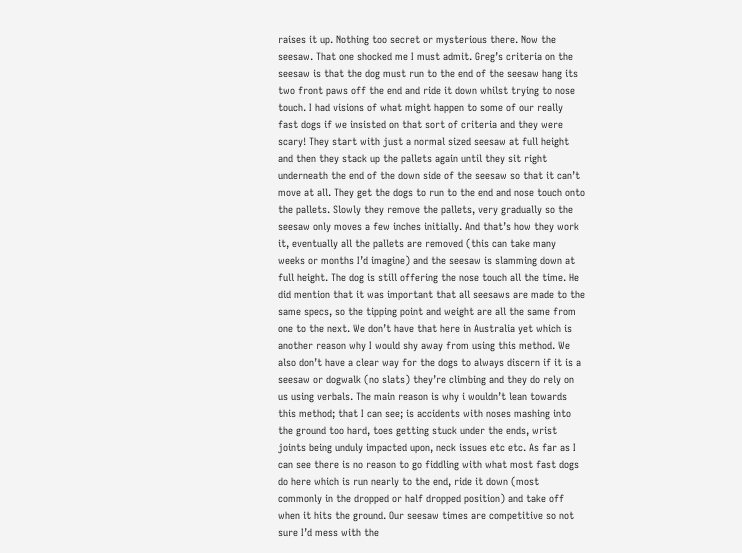raises it up. Nothing too secret or mysterious there. Now the seesaw. That one shocked me I must admit. Greg’s criteria on the seesaw is that the dog must run to the end of the seesaw hang its two front paws off the end and ride it down whilst trying to nose touch. I had visions of what might happen to some of our really fast dogs if we insisted on that sort of criteria and they were scary! They start with just a normal sized seesaw at full height and then they stack up the pallets again until they sit right underneath the end of the down side of the seesaw so that it can’t move at all. They get the dogs to run to the end and nose touch onto the pallets. Slowly they remove the pallets, very gradually so the seesaw only moves a few inches initially. And that’s how they work it, eventually all the pallets are removed (this can take many weeks or months I’d imagine) and the seesaw is slamming down at full height. The dog is still offering the nose touch all the time. He did mention that it was important that all seesaws are made to the same specs, so the tipping point and weight are all the same from one to the next. We don’t have that here in Australia yet which is another reason why I would shy away from using this method. We also don’t have a clear way for the dogs to always discern if it is a seesaw or dogwalk (no slats) they’re climbing and they do rely on us using verbals. The main reason is why i wouldn’t lean towards this method; that I can see; is accidents with noses mashing into the ground too hard, toes getting stuck under the ends, wrist joints being unduly impacted upon, neck issues etc etc. As far as I can see there is no reason to go fiddling with what most fast dogs do here which is run nearly to the end, ride it down (most commonly in the dropped or half dropped position) and take off when it hits the ground. Our seesaw times are competitive so not sure I’d mess with the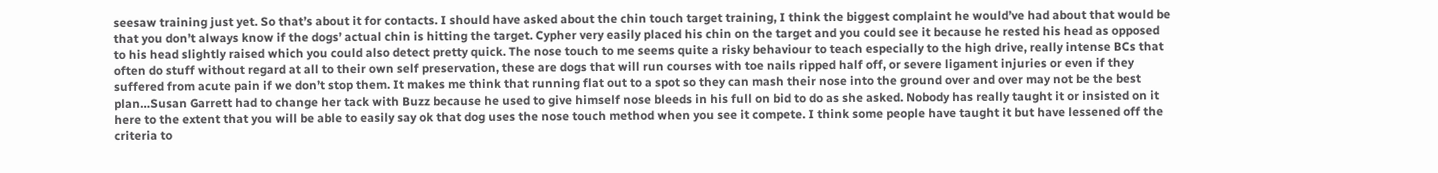seesaw training just yet. So that’s about it for contacts. I should have asked about the chin touch target training, I think the biggest complaint he would’ve had about that would be that you don’t always know if the dogs’ actual chin is hitting the target. Cypher very easily placed his chin on the target and you could see it because he rested his head as opposed to his head slightly raised which you could also detect pretty quick. The nose touch to me seems quite a risky behaviour to teach especially to the high drive, really intense BCs that often do stuff without regard at all to their own self preservation, these are dogs that will run courses with toe nails ripped half off, or severe ligament injuries or even if they suffered from acute pain if we don’t stop them. It makes me think that running flat out to a spot so they can mash their nose into the ground over and over may not be the best plan…Susan Garrett had to change her tack with Buzz because he used to give himself nose bleeds in his full on bid to do as she asked. Nobody has really taught it or insisted on it here to the extent that you will be able to easily say ok that dog uses the nose touch method when you see it compete. I think some people have taught it but have lessened off the criteria to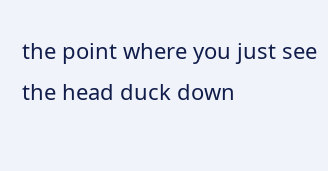the point where you just see the head duck down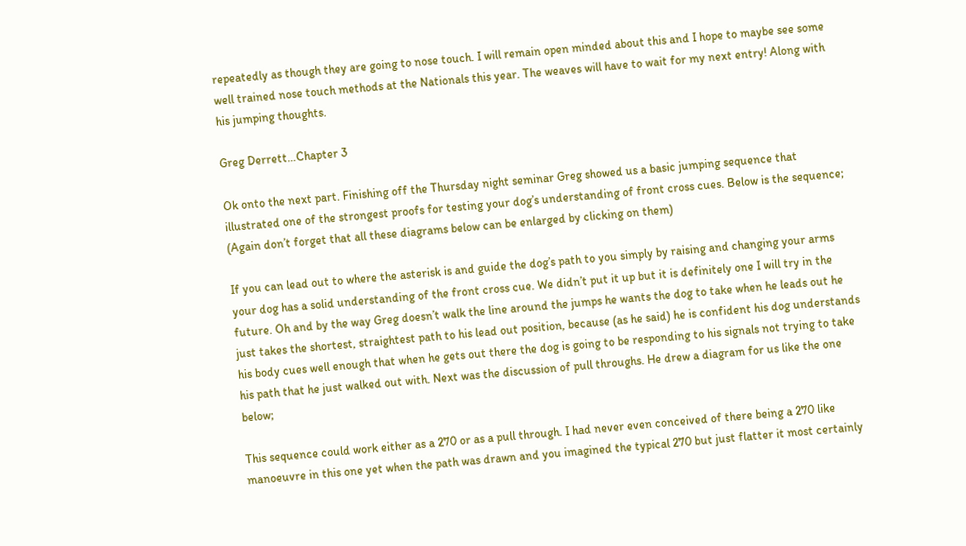repeatedly as though they are going to nose touch. I will remain open minded about this and I hope to maybe see some well trained nose touch methods at the Nationals this year. The weaves will have to wait for my next entry! Along with his jumping thoughts.

Greg Derrett…Chapter 3

Ok onto the next part. Finishing off the Thursday night seminar Greg showed us a basic jumping sequence that illustrated one of the strongest proofs for testing your dog’s understanding of front cross cues. Below is the sequence; (Again don’t forget that all these diagrams below can be enlarged by clicking on them)

If you can lead out to where the asterisk is and guide the dog’s path to you simply by raising and changing your arms your dog has a solid understanding of the front cross cue. We didn’t put it up but it is definitely one I will try in the future. Oh and by the way Greg doesn’t walk the line around the jumps he wants the dog to take when he leads out he just takes the shortest, straightest path to his lead out position, because (as he said) he is confident his dog understands his body cues well enough that when he gets out there the dog is going to be responding to his signals not trying to take his path that he just walked out with. Next was the discussion of pull throughs. He drew a diagram for us like the one below;

This sequence could work either as a 270 or as a pull through. I had never even conceived of there being a 270 like manoeuvre in this one yet when the path was drawn and you imagined the typical 270 but just flatter it most certainly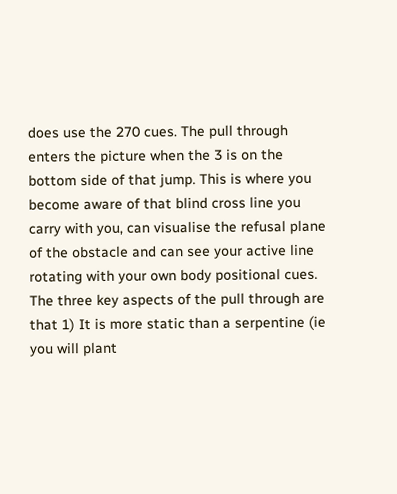does use the 270 cues. The pull through enters the picture when the 3 is on the bottom side of that jump. This is where you become aware of that blind cross line you carry with you, can visualise the refusal plane of the obstacle and can see your active line rotating with your own body positional cues. The three key aspects of the pull through are that 1) It is more static than a serpentine (ie you will plant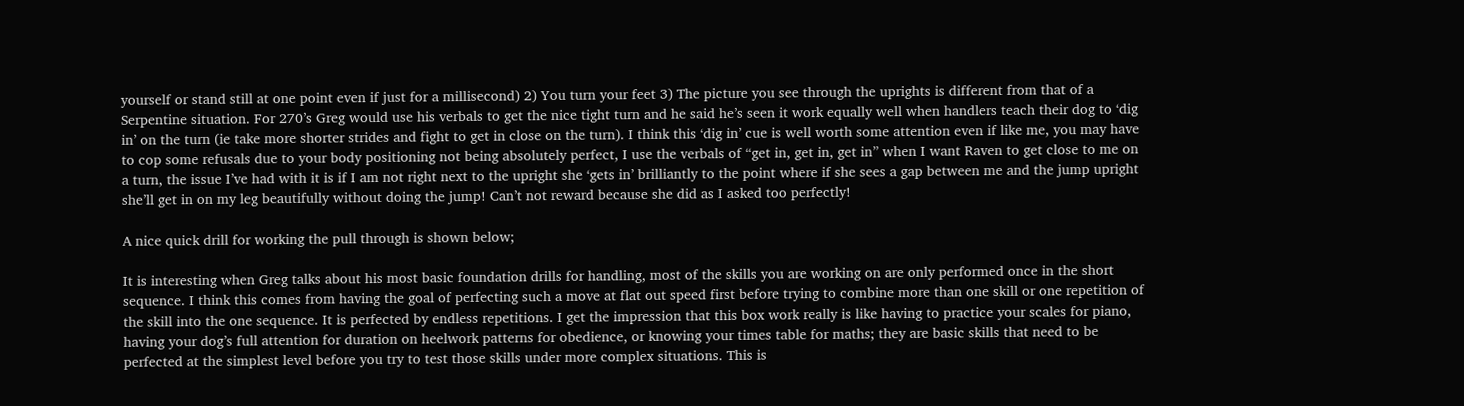yourself or stand still at one point even if just for a millisecond) 2) You turn your feet 3) The picture you see through the uprights is different from that of a Serpentine situation. For 270’s Greg would use his verbals to get the nice tight turn and he said he’s seen it work equally well when handlers teach their dog to ‘dig in’ on the turn (ie take more shorter strides and fight to get in close on the turn). I think this ‘dig in’ cue is well worth some attention even if like me, you may have to cop some refusals due to your body positioning not being absolutely perfect, I use the verbals of “get in, get in, get in” when I want Raven to get close to me on a turn, the issue I’ve had with it is if I am not right next to the upright she ‘gets in’ brilliantly to the point where if she sees a gap between me and the jump upright she’ll get in on my leg beautifully without doing the jump! Can’t not reward because she did as I asked too perfectly!

A nice quick drill for working the pull through is shown below;

It is interesting when Greg talks about his most basic foundation drills for handling, most of the skills you are working on are only performed once in the short sequence. I think this comes from having the goal of perfecting such a move at flat out speed first before trying to combine more than one skill or one repetition of the skill into the one sequence. It is perfected by endless repetitions. I get the impression that this box work really is like having to practice your scales for piano, having your dog’s full attention for duration on heelwork patterns for obedience, or knowing your times table for maths; they are basic skills that need to be perfected at the simplest level before you try to test those skills under more complex situations. This is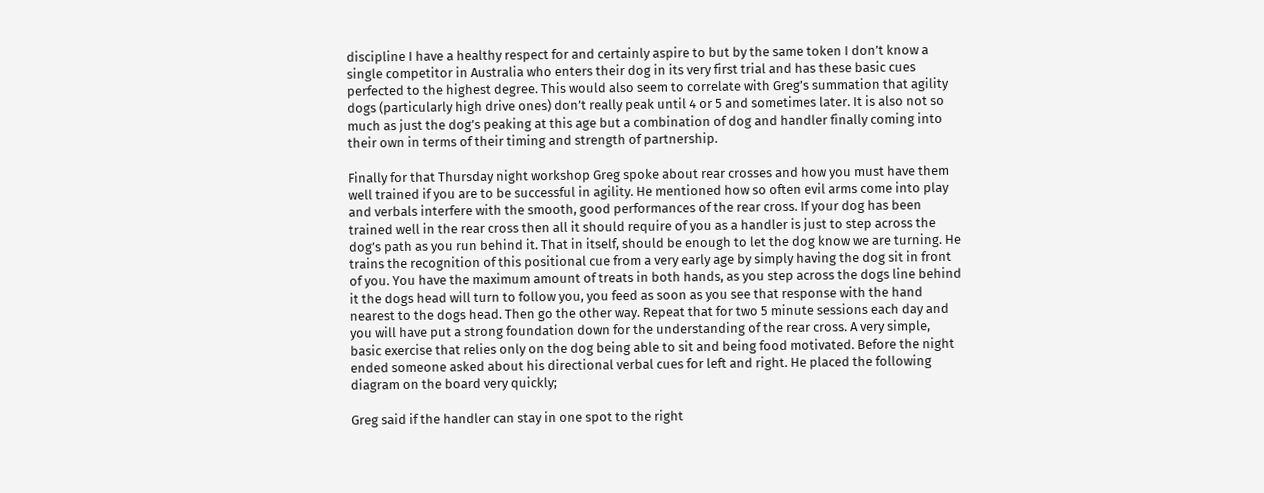discipline I have a healthy respect for and certainly aspire to but by the same token I don’t know a single competitor in Australia who enters their dog in its very first trial and has these basic cues perfected to the highest degree. This would also seem to correlate with Greg’s summation that agility dogs (particularly high drive ones) don’t really peak until 4 or 5 and sometimes later. It is also not so much as just the dog’s peaking at this age but a combination of dog and handler finally coming into their own in terms of their timing and strength of partnership.

Finally for that Thursday night workshop Greg spoke about rear crosses and how you must have them well trained if you are to be successful in agility. He mentioned how so often evil arms come into play and verbals interfere with the smooth, good performances of the rear cross. If your dog has been trained well in the rear cross then all it should require of you as a handler is just to step across the dog’s path as you run behind it. That in itself, should be enough to let the dog know we are turning. He trains the recognition of this positional cue from a very early age by simply having the dog sit in front of you. You have the maximum amount of treats in both hands, as you step across the dogs line behind it the dogs head will turn to follow you, you feed as soon as you see that response with the hand nearest to the dogs head. Then go the other way. Repeat that for two 5 minute sessions each day and you will have put a strong foundation down for the understanding of the rear cross. A very simple, basic exercise that relies only on the dog being able to sit and being food motivated. Before the night ended someone asked about his directional verbal cues for left and right. He placed the following diagram on the board very quickly;

Greg said if the handler can stay in one spot to the right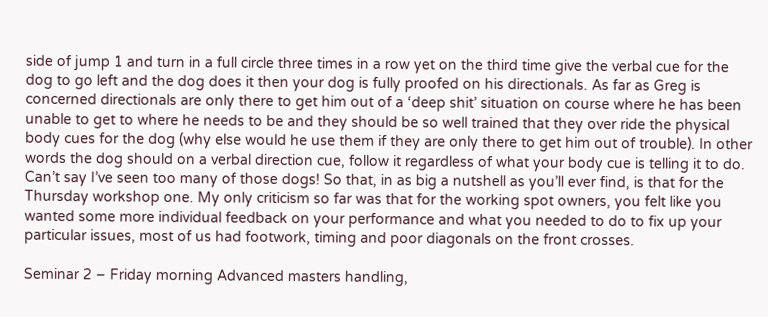side of jump 1 and turn in a full circle three times in a row yet on the third time give the verbal cue for the dog to go left and the dog does it then your dog is fully proofed on his directionals. As far as Greg is concerned directionals are only there to get him out of a ‘deep shit’ situation on course where he has been unable to get to where he needs to be and they should be so well trained that they over ride the physical body cues for the dog (why else would he use them if they are only there to get him out of trouble). In other words the dog should on a verbal direction cue, follow it regardless of what your body cue is telling it to do. Can’t say I’ve seen too many of those dogs! So that, in as big a nutshell as you’ll ever find, is that for the Thursday workshop one. My only criticism so far was that for the working spot owners, you felt like you wanted some more individual feedback on your performance and what you needed to do to fix up your particular issues, most of us had footwork, timing and poor diagonals on the front crosses.

Seminar 2 – Friday morning Advanced masters handling,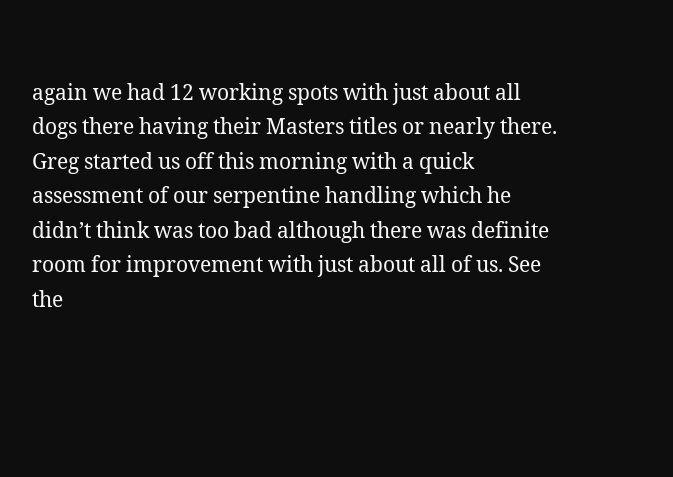again we had 12 working spots with just about all dogs there having their Masters titles or nearly there. Greg started us off this morning with a quick assessment of our serpentine handling which he didn’t think was too bad although there was definite room for improvement with just about all of us. See the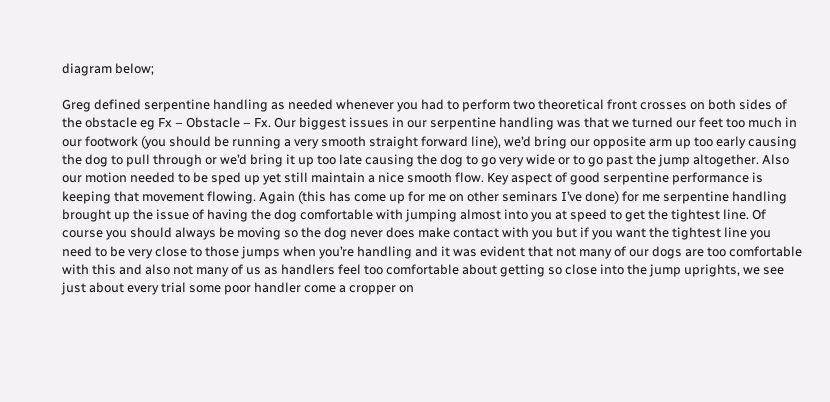diagram below;

Greg defined serpentine handling as needed whenever you had to perform two theoretical front crosses on both sides of the obstacle eg Fx – Obstacle – Fx. Our biggest issues in our serpentine handling was that we turned our feet too much in our footwork (you should be running a very smooth straight forward line), we’d bring our opposite arm up too early causing the dog to pull through or we’d bring it up too late causing the dog to go very wide or to go past the jump altogether. Also our motion needed to be sped up yet still maintain a nice smooth flow. Key aspect of good serpentine performance is keeping that movement flowing. Again (this has come up for me on other seminars I’ve done) for me serpentine handling brought up the issue of having the dog comfortable with jumping almost into you at speed to get the tightest line. Of course you should always be moving so the dog never does make contact with you but if you want the tightest line you need to be very close to those jumps when you’re handling and it was evident that not many of our dogs are too comfortable with this and also not many of us as handlers feel too comfortable about getting so close into the jump uprights, we see just about every trial some poor handler come a cropper on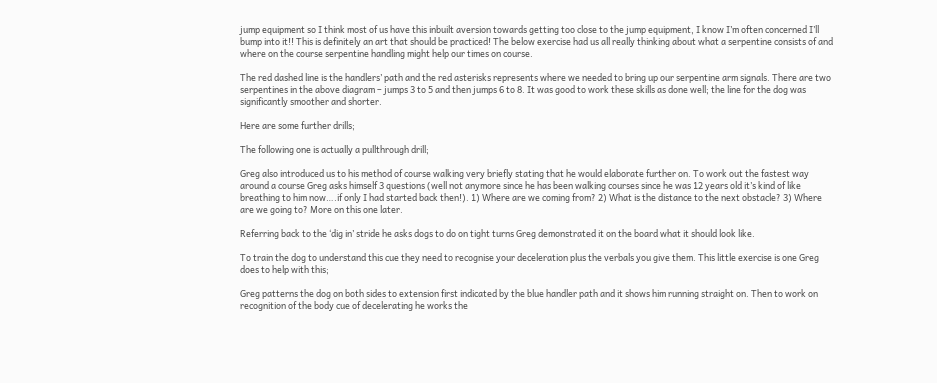jump equipment so I think most of us have this inbuilt aversion towards getting too close to the jump equipment, I know I’m often concerned I’ll bump into it!! This is definitely an art that should be practiced! The below exercise had us all really thinking about what a serpentine consists of and where on the course serpentine handling might help our times on course.

The red dashed line is the handlers’ path and the red asterisks represents where we needed to bring up our serpentine arm signals. There are two serpentines in the above diagram – jumps 3 to 5 and then jumps 6 to 8. It was good to work these skills as done well; the line for the dog was significantly smoother and shorter.

Here are some further drills;

The following one is actually a pullthrough drill;

Greg also introduced us to his method of course walking very briefly stating that he would elaborate further on. To work out the fastest way around a course Greg asks himself 3 questions (well not anymore since he has been walking courses since he was 12 years old it’s kind of like breathing to him now….if only I had started back then!). 1) Where are we coming from? 2) What is the distance to the next obstacle? 3) Where are we going to? More on this one later.

Referring back to the ‘dig in’ stride he asks dogs to do on tight turns Greg demonstrated it on the board what it should look like.

To train the dog to understand this cue they need to recognise your deceleration plus the verbals you give them. This little exercise is one Greg does to help with this;

Greg patterns the dog on both sides to extension first indicated by the blue handler path and it shows him running straight on. Then to work on recognition of the body cue of decelerating he works the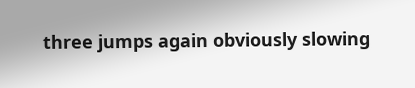three jumps again obviously slowing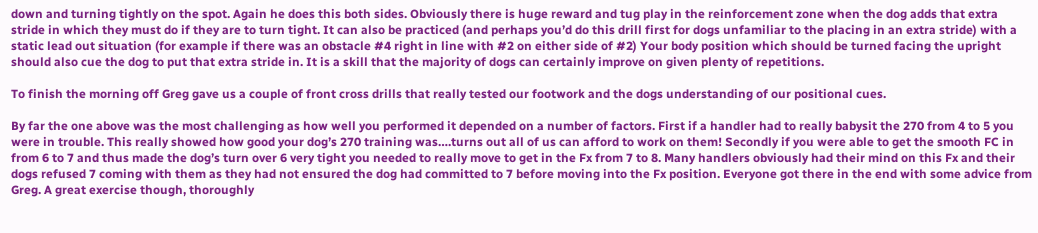down and turning tightly on the spot. Again he does this both sides. Obviously there is huge reward and tug play in the reinforcement zone when the dog adds that extra stride in which they must do if they are to turn tight. It can also be practiced (and perhaps you’d do this drill first for dogs unfamiliar to the placing in an extra stride) with a static lead out situation (for example if there was an obstacle #4 right in line with #2 on either side of #2) Your body position which should be turned facing the upright should also cue the dog to put that extra stride in. It is a skill that the majority of dogs can certainly improve on given plenty of repetitions.

To finish the morning off Greg gave us a couple of front cross drills that really tested our footwork and the dogs understanding of our positional cues.

By far the one above was the most challenging as how well you performed it depended on a number of factors. First if a handler had to really babysit the 270 from 4 to 5 you were in trouble. This really showed how good your dog’s 270 training was….turns out all of us can afford to work on them! Secondly if you were able to get the smooth FC in from 6 to 7 and thus made the dog’s turn over 6 very tight you needed to really move to get in the Fx from 7 to 8. Many handlers obviously had their mind on this Fx and their dogs refused 7 coming with them as they had not ensured the dog had committed to 7 before moving into the Fx position. Everyone got there in the end with some advice from Greg. A great exercise though, thoroughly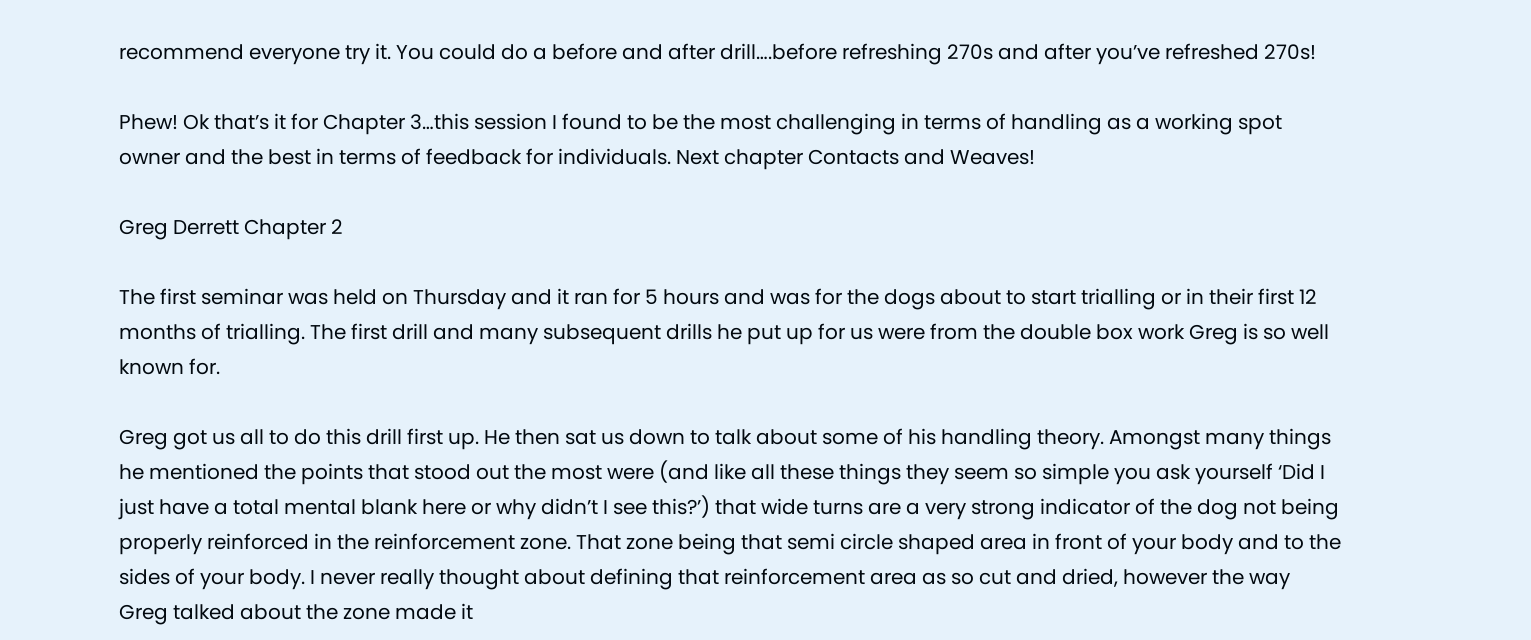recommend everyone try it. You could do a before and after drill….before refreshing 270s and after you’ve refreshed 270s!

Phew! Ok that’s it for Chapter 3…this session I found to be the most challenging in terms of handling as a working spot owner and the best in terms of feedback for individuals. Next chapter Contacts and Weaves!

Greg Derrett Chapter 2

The first seminar was held on Thursday and it ran for 5 hours and was for the dogs about to start trialling or in their first 12 months of trialling. The first drill and many subsequent drills he put up for us were from the double box work Greg is so well known for.

Greg got us all to do this drill first up. He then sat us down to talk about some of his handling theory. Amongst many things he mentioned the points that stood out the most were (and like all these things they seem so simple you ask yourself ‘Did I just have a total mental blank here or why didn’t I see this?’) that wide turns are a very strong indicator of the dog not being properly reinforced in the reinforcement zone. That zone being that semi circle shaped area in front of your body and to the sides of your body. I never really thought about defining that reinforcement area as so cut and dried, however the way Greg talked about the zone made it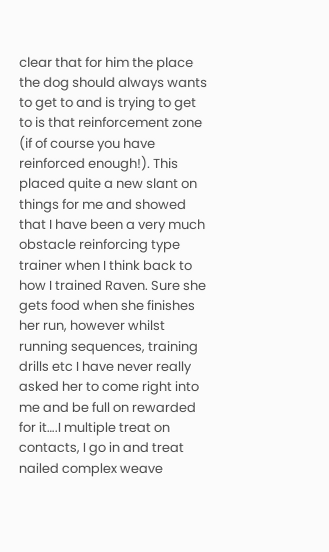clear that for him the place the dog should always wants to get to and is trying to get to is that reinforcement zone (if of course you have reinforced enough!). This placed quite a new slant on things for me and showed that I have been a very much obstacle reinforcing type trainer when I think back to how I trained Raven. Sure she gets food when she finishes her run, however whilst running sequences, training drills etc I have never really asked her to come right into me and be full on rewarded for it….I multiple treat on contacts, I go in and treat nailed complex weave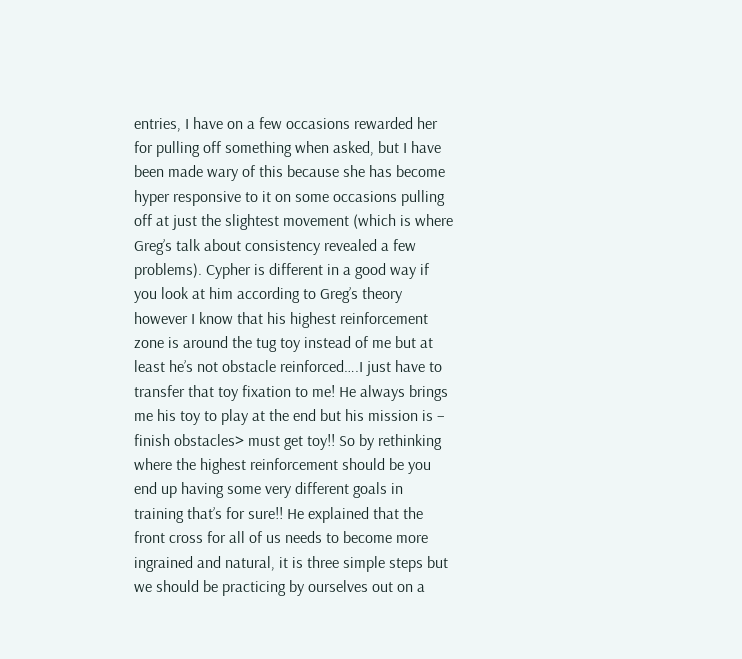entries, I have on a few occasions rewarded her for pulling off something when asked, but I have been made wary of this because she has become hyper responsive to it on some occasions pulling off at just the slightest movement (which is where Greg’s talk about consistency revealed a few problems). Cypher is different in a good way if you look at him according to Greg’s theory however I know that his highest reinforcement zone is around the tug toy instead of me but at least he’s not obstacle reinforced….I just have to transfer that toy fixation to me! He always brings me his toy to play at the end but his mission is – finish obstacles> must get toy!! So by rethinking where the highest reinforcement should be you end up having some very different goals in training that’s for sure!! He explained that the front cross for all of us needs to become more ingrained and natural, it is three simple steps but we should be practicing by ourselves out on a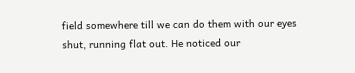field somewhere till we can do them with our eyes shut, running flat out. He noticed our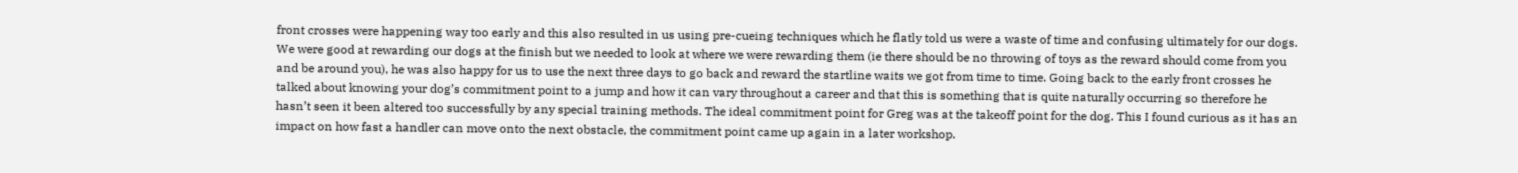front crosses were happening way too early and this also resulted in us using pre-cueing techniques which he flatly told us were a waste of time and confusing ultimately for our dogs. We were good at rewarding our dogs at the finish but we needed to look at where we were rewarding them (ie there should be no throwing of toys as the reward should come from you and be around you), he was also happy for us to use the next three days to go back and reward the startline waits we got from time to time. Going back to the early front crosses he talked about knowing your dog’s commitment point to a jump and how it can vary throughout a career and that this is something that is quite naturally occurring so therefore he hasn’t seen it been altered too successfully by any special training methods. The ideal commitment point for Greg was at the takeoff point for the dog. This I found curious as it has an impact on how fast a handler can move onto the next obstacle, the commitment point came up again in a later workshop.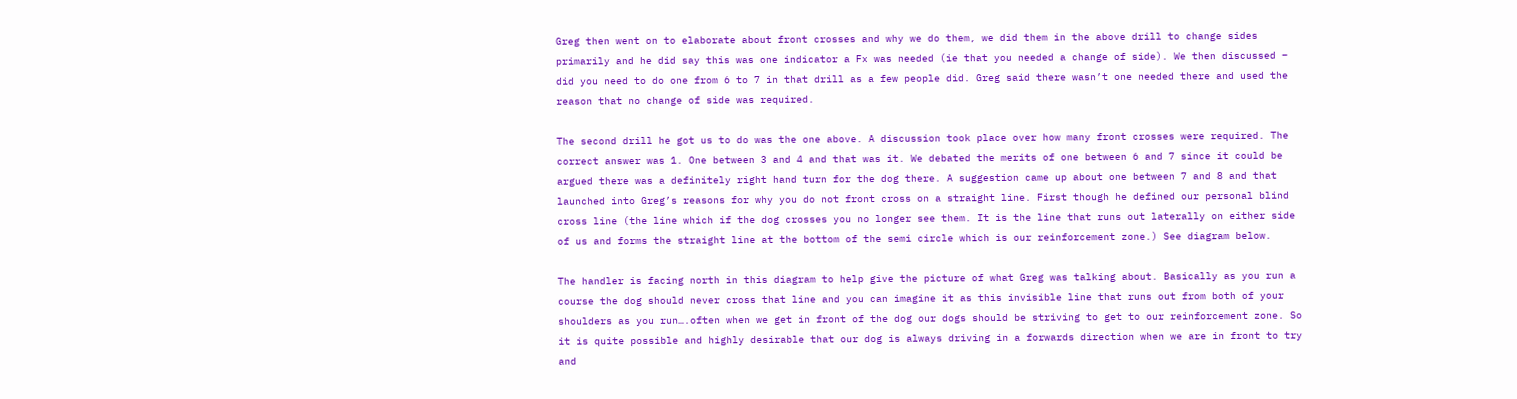Greg then went on to elaborate about front crosses and why we do them, we did them in the above drill to change sides primarily and he did say this was one indicator a Fx was needed (ie that you needed a change of side). We then discussed – did you need to do one from 6 to 7 in that drill as a few people did. Greg said there wasn’t one needed there and used the reason that no change of side was required.

The second drill he got us to do was the one above. A discussion took place over how many front crosses were required. The correct answer was 1. One between 3 and 4 and that was it. We debated the merits of one between 6 and 7 since it could be argued there was a definitely right hand turn for the dog there. A suggestion came up about one between 7 and 8 and that launched into Greg’s reasons for why you do not front cross on a straight line. First though he defined our personal blind cross line (the line which if the dog crosses you no longer see them. It is the line that runs out laterally on either side of us and forms the straight line at the bottom of the semi circle which is our reinforcement zone.) See diagram below.

The handler is facing north in this diagram to help give the picture of what Greg was talking about. Basically as you run a course the dog should never cross that line and you can imagine it as this invisible line that runs out from both of your shoulders as you run….often when we get in front of the dog our dogs should be striving to get to our reinforcement zone. So it is quite possible and highly desirable that our dog is always driving in a forwards direction when we are in front to try and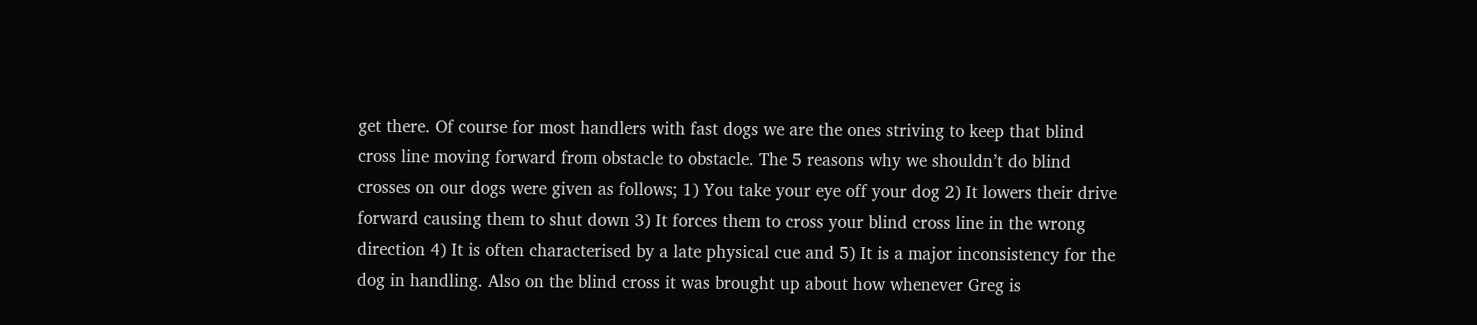get there. Of course for most handlers with fast dogs we are the ones striving to keep that blind cross line moving forward from obstacle to obstacle. The 5 reasons why we shouldn’t do blind crosses on our dogs were given as follows; 1) You take your eye off your dog 2) It lowers their drive forward causing them to shut down 3) It forces them to cross your blind cross line in the wrong direction 4) It is often characterised by a late physical cue and 5) It is a major inconsistency for the dog in handling. Also on the blind cross it was brought up about how whenever Greg is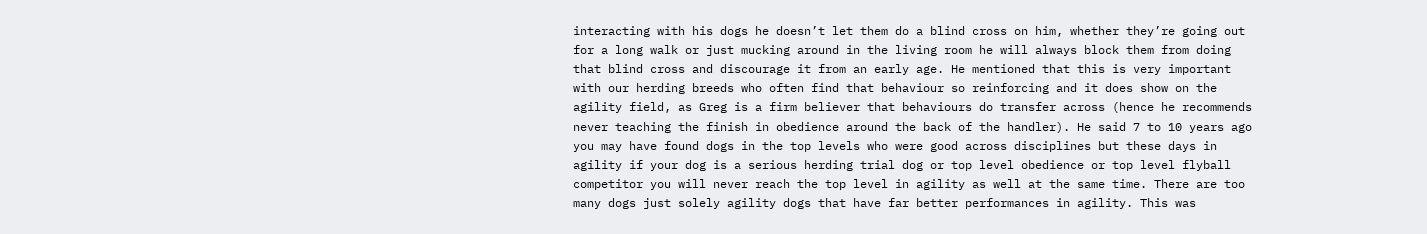interacting with his dogs he doesn’t let them do a blind cross on him, whether they’re going out for a long walk or just mucking around in the living room he will always block them from doing that blind cross and discourage it from an early age. He mentioned that this is very important with our herding breeds who often find that behaviour so reinforcing and it does show on the agility field, as Greg is a firm believer that behaviours do transfer across (hence he recommends never teaching the finish in obedience around the back of the handler). He said 7 to 10 years ago you may have found dogs in the top levels who were good across disciplines but these days in agility if your dog is a serious herding trial dog or top level obedience or top level flyball competitor you will never reach the top level in agility as well at the same time. There are too many dogs just solely agility dogs that have far better performances in agility. This was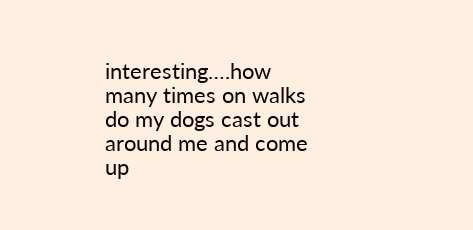interesting….how many times on walks do my dogs cast out around me and come up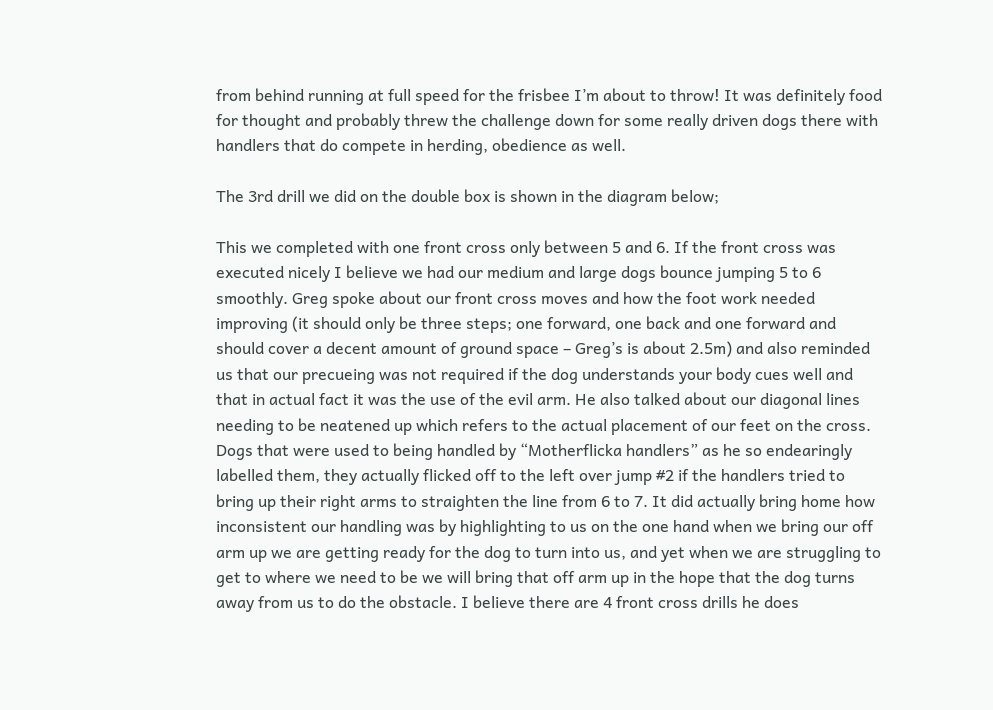from behind running at full speed for the frisbee I’m about to throw! It was definitely food for thought and probably threw the challenge down for some really driven dogs there with handlers that do compete in herding, obedience as well.

The 3rd drill we did on the double box is shown in the diagram below;

This we completed with one front cross only between 5 and 6. If the front cross was executed nicely I believe we had our medium and large dogs bounce jumping 5 to 6 smoothly. Greg spoke about our front cross moves and how the foot work needed improving (it should only be three steps; one forward, one back and one forward and should cover a decent amount of ground space – Greg’s is about 2.5m) and also reminded us that our precueing was not required if the dog understands your body cues well and that in actual fact it was the use of the evil arm. He also talked about our diagonal lines needing to be neatened up which refers to the actual placement of our feet on the cross. Dogs that were used to being handled by “Motherflicka handlers” as he so endearingly labelled them, they actually flicked off to the left over jump #2 if the handlers tried to bring up their right arms to straighten the line from 6 to 7. It did actually bring home how inconsistent our handling was by highlighting to us on the one hand when we bring our off arm up we are getting ready for the dog to turn into us, and yet when we are struggling to get to where we need to be we will bring that off arm up in the hope that the dog turns away from us to do the obstacle. I believe there are 4 front cross drills he does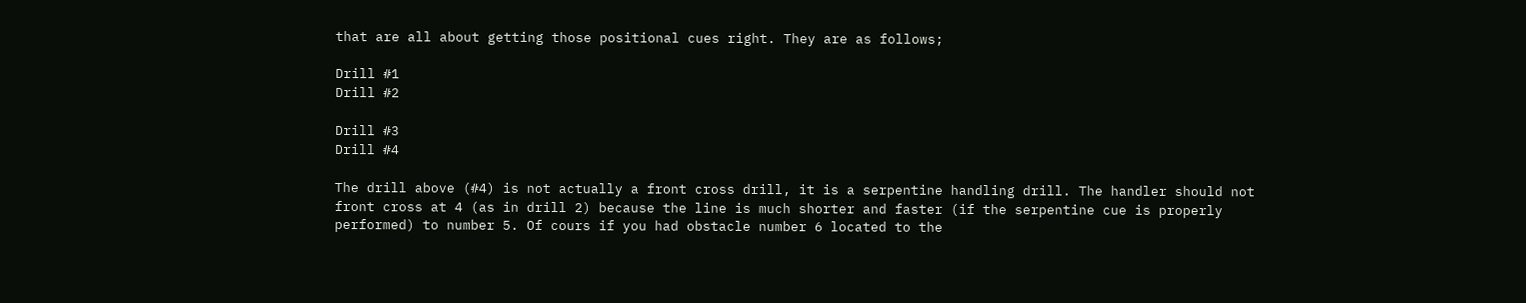that are all about getting those positional cues right. They are as follows;

Drill #1
Drill #2

Drill #3
Drill #4

The drill above (#4) is not actually a front cross drill, it is a serpentine handling drill. The handler should not front cross at 4 (as in drill 2) because the line is much shorter and faster (if the serpentine cue is properly performed) to number 5. Of cours if you had obstacle number 6 located to the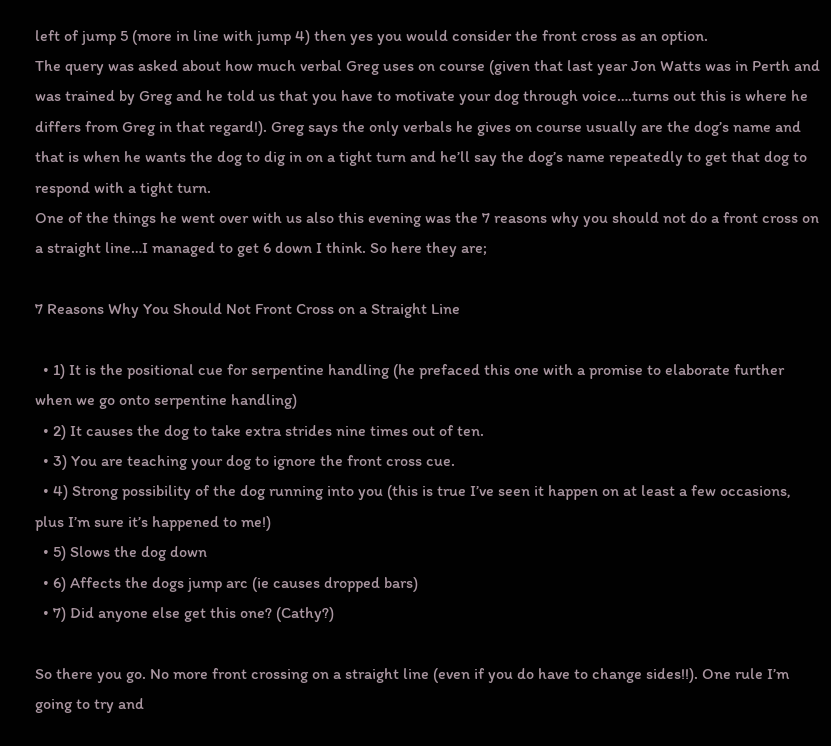left of jump 5 (more in line with jump 4) then yes you would consider the front cross as an option.
The query was asked about how much verbal Greg uses on course (given that last year Jon Watts was in Perth and was trained by Greg and he told us that you have to motivate your dog through voice….turns out this is where he differs from Greg in that regard!). Greg says the only verbals he gives on course usually are the dog’s name and that is when he wants the dog to dig in on a tight turn and he’ll say the dog’s name repeatedly to get that dog to respond with a tight turn.
One of the things he went over with us also this evening was the 7 reasons why you should not do a front cross on a straight line…I managed to get 6 down I think. So here they are;

7 Reasons Why You Should Not Front Cross on a Straight Line

  • 1) It is the positional cue for serpentine handling (he prefaced this one with a promise to elaborate further when we go onto serpentine handling)
  • 2) It causes the dog to take extra strides nine times out of ten.
  • 3) You are teaching your dog to ignore the front cross cue.
  • 4) Strong possibility of the dog running into you (this is true I’ve seen it happen on at least a few occasions, plus I’m sure it’s happened to me!)
  • 5) Slows the dog down
  • 6) Affects the dogs jump arc (ie causes dropped bars)
  • 7) Did anyone else get this one? (Cathy?)

So there you go. No more front crossing on a straight line (even if you do have to change sides!!). One rule I’m going to try and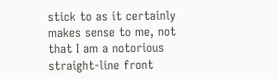stick to as it certainly makes sense to me, not that I am a notorious straight-line front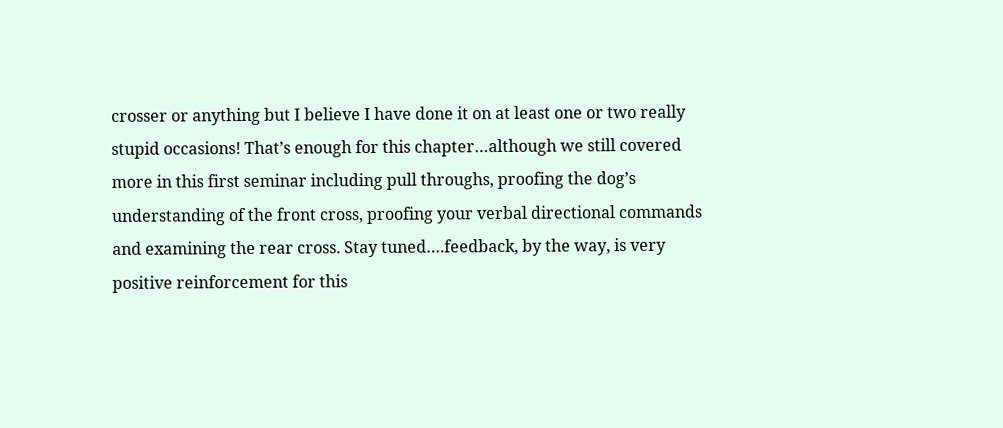crosser or anything but I believe I have done it on at least one or two really stupid occasions! That’s enough for this chapter…although we still covered more in this first seminar including pull throughs, proofing the dog’s understanding of the front cross, proofing your verbal directional commands and examining the rear cross. Stay tuned….feedback, by the way, is very positive reinforcement for this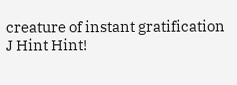creature of instant gratification J Hint Hint!